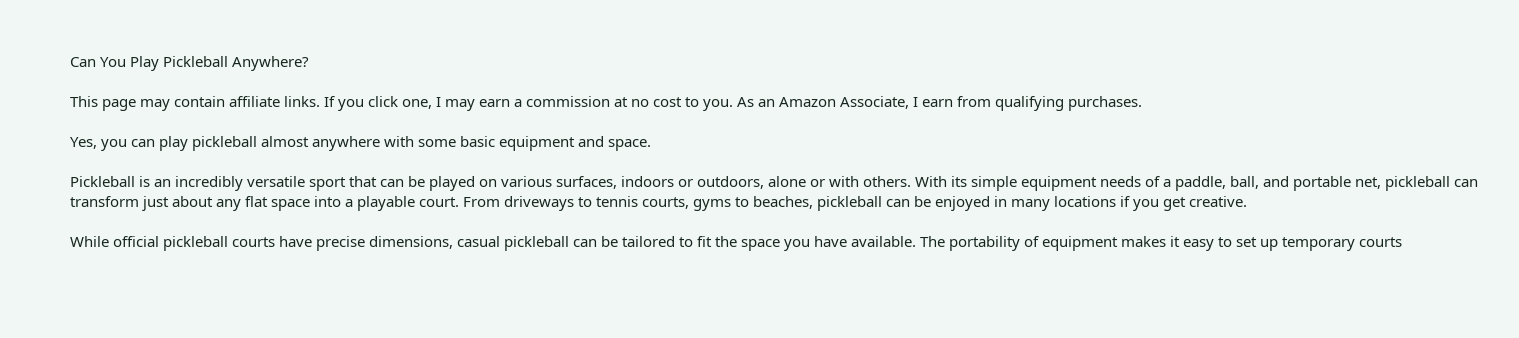Can You Play Pickleball Anywhere?

This page may contain affiliate links. If you click one, I may earn a commission at no cost to you. As an Amazon Associate, I earn from qualifying purchases.

Yes, you can play pickleball almost anywhere with some basic equipment and space.

Pickleball is an incredibly versatile sport that can be played on various surfaces, indoors or outdoors, alone or with others. With its simple equipment needs of a paddle, ball, and portable net, pickleball can transform just about any flat space into a playable court. From driveways to tennis courts, gyms to beaches, pickleball can be enjoyed in many locations if you get creative.

While official pickleball courts have precise dimensions, casual pickleball can be tailored to fit the space you have available. The portability of equipment makes it easy to set up temporary courts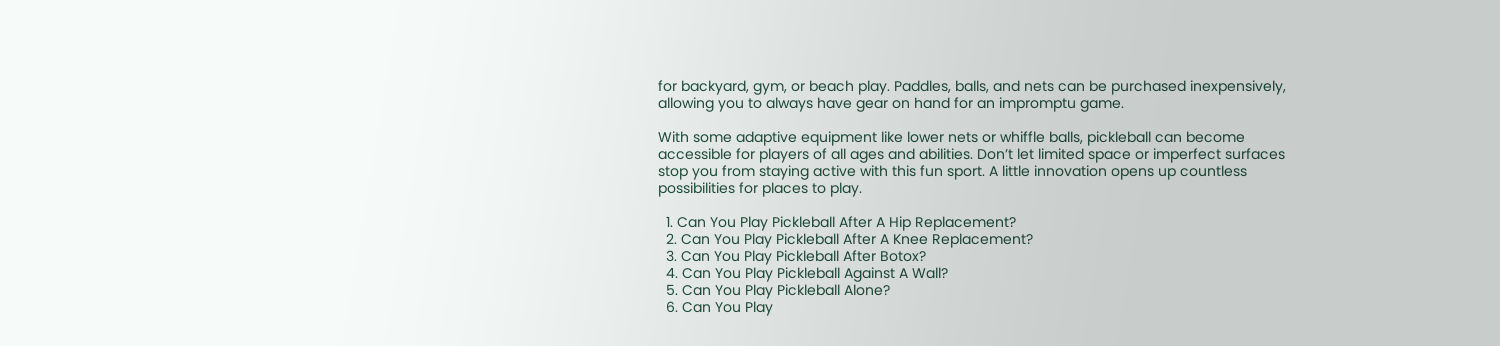for backyard, gym, or beach play. Paddles, balls, and nets can be purchased inexpensively, allowing you to always have gear on hand for an impromptu game.

With some adaptive equipment like lower nets or whiffle balls, pickleball can become accessible for players of all ages and abilities. Don’t let limited space or imperfect surfaces stop you from staying active with this fun sport. A little innovation opens up countless possibilities for places to play.

  1. Can You Play Pickleball After A Hip Replacement?
  2. Can You Play Pickleball After A Knee Replacement?
  3. Can You Play Pickleball After Botox?
  4. Can You Play Pickleball Against A Wall?
  5. Can You Play Pickleball Alone?
  6. Can You Play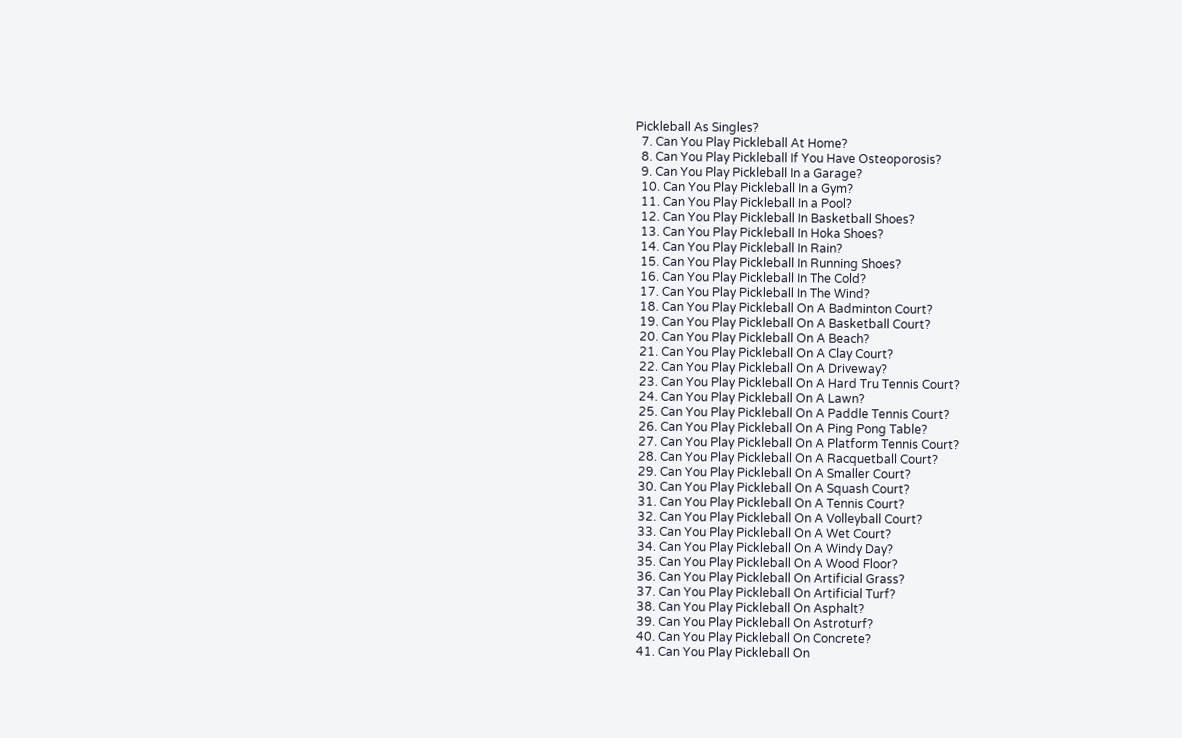Pickleball As Singles?
  7. Can You Play Pickleball At Home?
  8. Can You Play Pickleball If You Have Osteoporosis?
  9. Can You Play Pickleball In a Garage?
  10. Can You Play Pickleball In a Gym?
  11. Can You Play Pickleball In a Pool?
  12. Can You Play Pickleball In Basketball Shoes?
  13. Can You Play Pickleball In Hoka Shoes?
  14. Can You Play Pickleball In Rain?
  15. Can You Play Pickleball In Running Shoes?
  16. Can You Play Pickleball In The Cold?
  17. Can You Play Pickleball In The Wind?
  18. Can You Play Pickleball On A Badminton Court?
  19. Can You Play Pickleball On A Basketball Court?
  20. Can You Play Pickleball On A Beach?
  21. Can You Play Pickleball On A Clay Court?
  22. Can You Play Pickleball On A Driveway?
  23. Can You Play Pickleball On A Hard Tru Tennis Court?
  24. Can You Play Pickleball On A Lawn?
  25. Can You Play Pickleball On A Paddle Tennis Court?
  26. Can You Play Pickleball On A Ping Pong Table?
  27. Can You Play Pickleball On A Platform Tennis Court?
  28. Can You Play Pickleball On A Racquetball Court?
  29. Can You Play Pickleball On A Smaller Court?
  30. Can You Play Pickleball On A Squash Court?
  31. Can You Play Pickleball On A Tennis Court?
  32. Can You Play Pickleball On A Volleyball Court?
  33. Can You Play Pickleball On A Wet Court?
  34. Can You Play Pickleball On A Windy Day?
  35. Can You Play Pickleball On A Wood Floor?
  36. Can You Play Pickleball On Artificial Grass?
  37. Can You Play Pickleball On Artificial Turf?
  38. Can You Play Pickleball On Asphalt?
  39. Can You Play Pickleball On Astroturf?
  40. Can You Play Pickleball On Concrete?
  41. Can You Play Pickleball On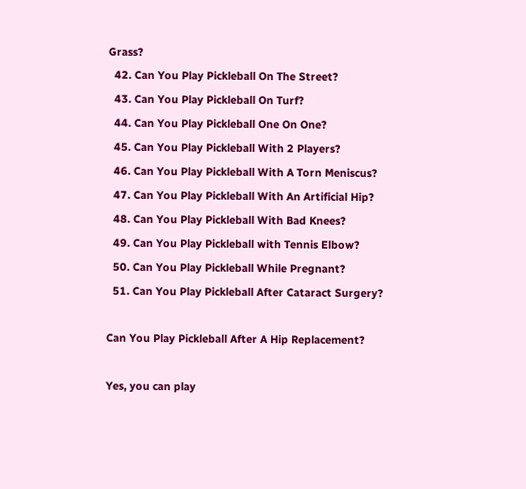Grass?
  42. Can You Play Pickleball On The Street?
  43. Can You Play Pickleball On Turf?
  44. Can You Play Pickleball One On One?
  45. Can You Play Pickleball With 2 Players?
  46. Can You Play Pickleball With A Torn Meniscus?
  47. Can You Play Pickleball With An Artificial Hip?
  48. Can You Play Pickleball With Bad Knees?
  49. Can You Play Pickleball with Tennis Elbow?
  50. Can You Play Pickleball While Pregnant?
  51. Can You Play Pickleball After Cataract Surgery?

Can You Play Pickleball After A Hip Replacement?

Yes, you can play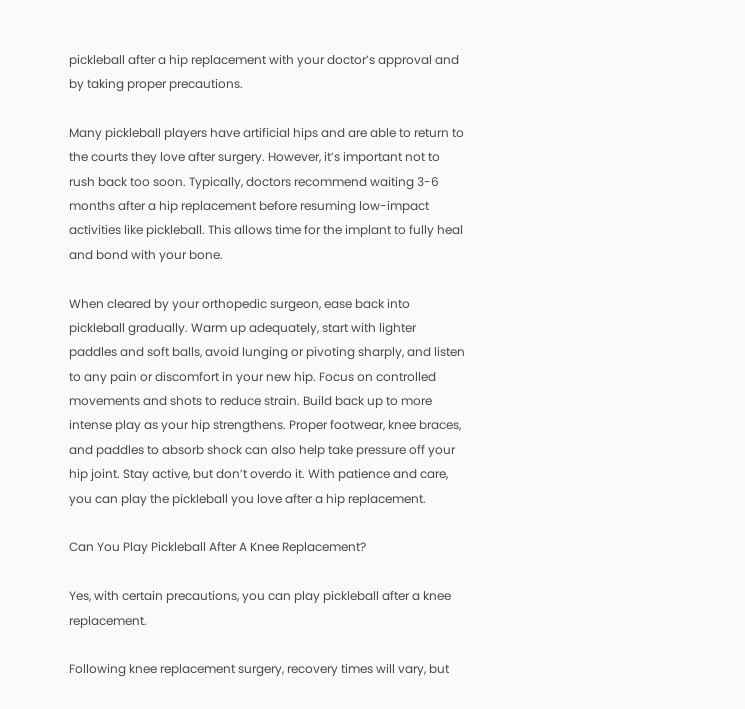pickleball after a hip replacement with your doctor’s approval and by taking proper precautions.

Many pickleball players have artificial hips and are able to return to the courts they love after surgery. However, it’s important not to rush back too soon. Typically, doctors recommend waiting 3-6 months after a hip replacement before resuming low-impact activities like pickleball. This allows time for the implant to fully heal and bond with your bone.

When cleared by your orthopedic surgeon, ease back into pickleball gradually. Warm up adequately, start with lighter paddles and soft balls, avoid lunging or pivoting sharply, and listen to any pain or discomfort in your new hip. Focus on controlled movements and shots to reduce strain. Build back up to more intense play as your hip strengthens. Proper footwear, knee braces, and paddles to absorb shock can also help take pressure off your hip joint. Stay active, but don’t overdo it. With patience and care, you can play the pickleball you love after a hip replacement.

Can You Play Pickleball After A Knee Replacement?

Yes, with certain precautions, you can play pickleball after a knee replacement.

Following knee replacement surgery, recovery times will vary, but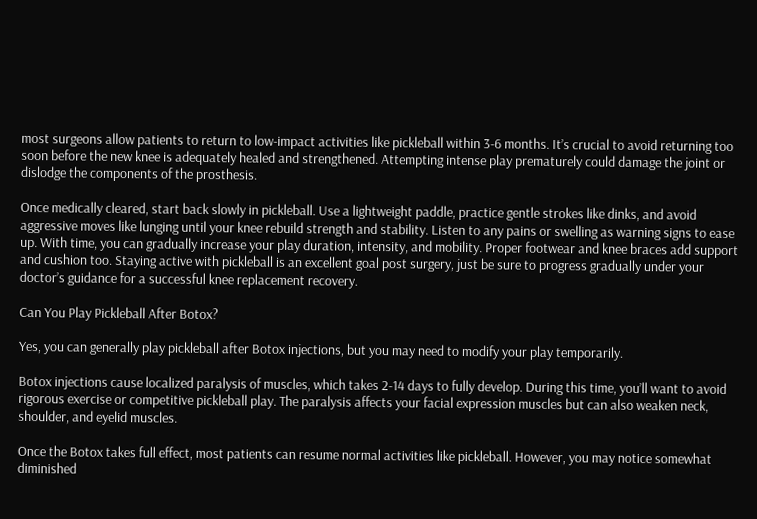most surgeons allow patients to return to low-impact activities like pickleball within 3-6 months. It’s crucial to avoid returning too soon before the new knee is adequately healed and strengthened. Attempting intense play prematurely could damage the joint or dislodge the components of the prosthesis.

Once medically cleared, start back slowly in pickleball. Use a lightweight paddle, practice gentle strokes like dinks, and avoid aggressive moves like lunging until your knee rebuild strength and stability. Listen to any pains or swelling as warning signs to ease up. With time, you can gradually increase your play duration, intensity, and mobility. Proper footwear and knee braces add support and cushion too. Staying active with pickleball is an excellent goal post surgery, just be sure to progress gradually under your doctor’s guidance for a successful knee replacement recovery.

Can You Play Pickleball After Botox?

Yes, you can generally play pickleball after Botox injections, but you may need to modify your play temporarily.

Botox injections cause localized paralysis of muscles, which takes 2-14 days to fully develop. During this time, you’ll want to avoid rigorous exercise or competitive pickleball play. The paralysis affects your facial expression muscles but can also weaken neck, shoulder, and eyelid muscles.

Once the Botox takes full effect, most patients can resume normal activities like pickleball. However, you may notice somewhat diminished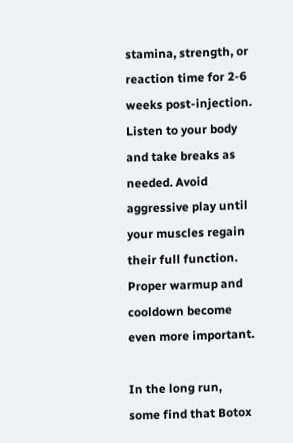stamina, strength, or reaction time for 2-6 weeks post-injection. Listen to your body and take breaks as needed. Avoid aggressive play until your muscles regain their full function. Proper warmup and cooldown become even more important.

In the long run, some find that Botox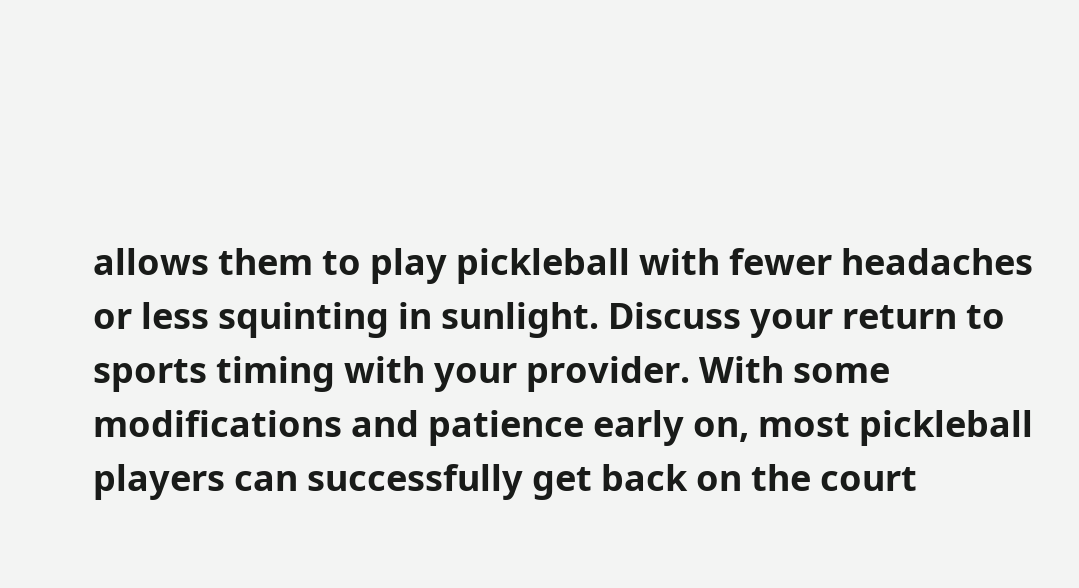allows them to play pickleball with fewer headaches or less squinting in sunlight. Discuss your return to sports timing with your provider. With some modifications and patience early on, most pickleball players can successfully get back on the court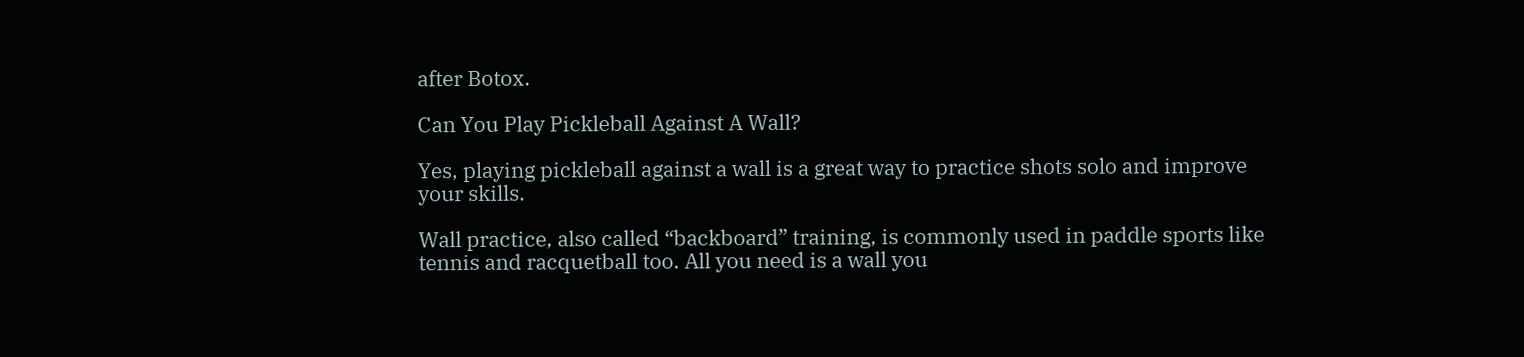after Botox.

Can You Play Pickleball Against A Wall?

Yes, playing pickleball against a wall is a great way to practice shots solo and improve your skills.

Wall practice, also called “backboard” training, is commonly used in paddle sports like tennis and racquetball too. All you need is a wall you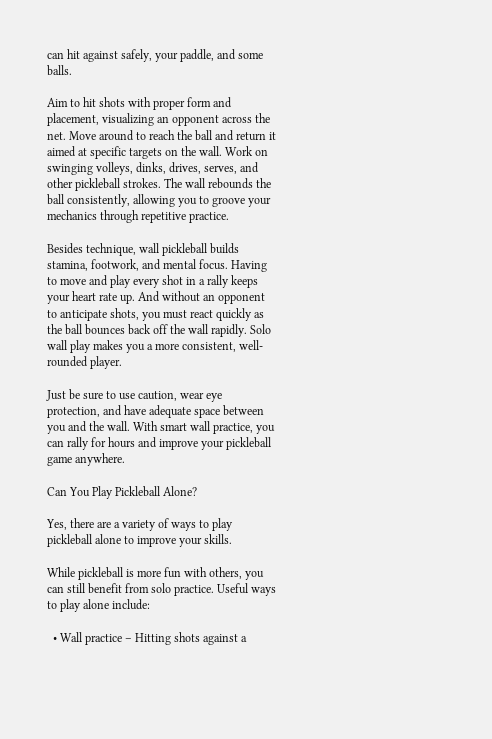can hit against safely, your paddle, and some balls.

Aim to hit shots with proper form and placement, visualizing an opponent across the net. Move around to reach the ball and return it aimed at specific targets on the wall. Work on swinging volleys, dinks, drives, serves, and other pickleball strokes. The wall rebounds the ball consistently, allowing you to groove your mechanics through repetitive practice.

Besides technique, wall pickleball builds stamina, footwork, and mental focus. Having to move and play every shot in a rally keeps your heart rate up. And without an opponent to anticipate shots, you must react quickly as the ball bounces back off the wall rapidly. Solo wall play makes you a more consistent, well-rounded player.

Just be sure to use caution, wear eye protection, and have adequate space between you and the wall. With smart wall practice, you can rally for hours and improve your pickleball game anywhere.

Can You Play Pickleball Alone?

Yes, there are a variety of ways to play pickleball alone to improve your skills.

While pickleball is more fun with others, you can still benefit from solo practice. Useful ways to play alone include:

  • Wall practice – Hitting shots against a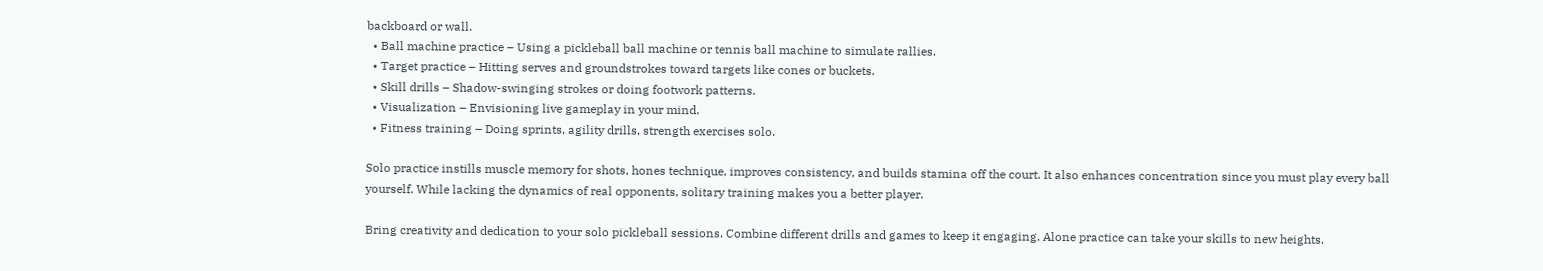backboard or wall.
  • Ball machine practice – Using a pickleball ball machine or tennis ball machine to simulate rallies.
  • Target practice – Hitting serves and groundstrokes toward targets like cones or buckets.
  • Skill drills – Shadow-swinging strokes or doing footwork patterns.
  • Visualization – Envisioning live gameplay in your mind.
  • Fitness training – Doing sprints, agility drills, strength exercises solo.

Solo practice instills muscle memory for shots, hones technique, improves consistency, and builds stamina off the court. It also enhances concentration since you must play every ball yourself. While lacking the dynamics of real opponents, solitary training makes you a better player.

Bring creativity and dedication to your solo pickleball sessions. Combine different drills and games to keep it engaging. Alone practice can take your skills to new heights.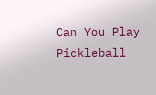Can You Play Pickleball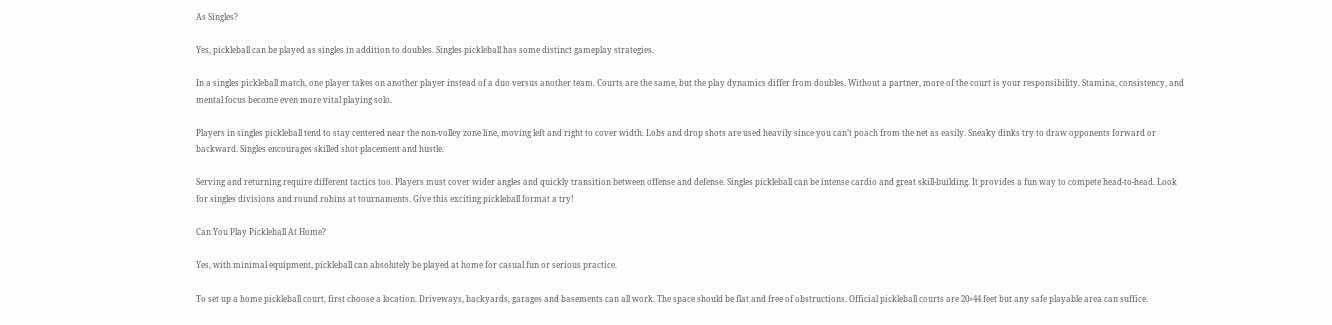As Singles?

Yes, pickleball can be played as singles in addition to doubles. Singles pickleball has some distinct gameplay strategies.

In a singles pickleball match, one player takes on another player instead of a duo versus another team. Courts are the same, but the play dynamics differ from doubles. Without a partner, more of the court is your responsibility. Stamina, consistency, and mental focus become even more vital playing solo.

Players in singles pickleball tend to stay centered near the non-volley zone line, moving left and right to cover width. Lobs and drop shots are used heavily since you can’t poach from the net as easily. Sneaky dinks try to draw opponents forward or backward. Singles encourages skilled shot placement and hustle.

Serving and returning require different tactics too. Players must cover wider angles and quickly transition between offense and defense. Singles pickleball can be intense cardio and great skill-building. It provides a fun way to compete head-to-head. Look for singles divisions and round robins at tournaments. Give this exciting pickleball format a try!

Can You Play Pickleball At Home?

Yes, with minimal equipment, pickleball can absolutely be played at home for casual fun or serious practice.

To set up a home pickleball court, first choose a location. Driveways, backyards, garages and basements can all work. The space should be flat and free of obstructions. Official pickleball courts are 20×44 feet but any safe playable area can suffice.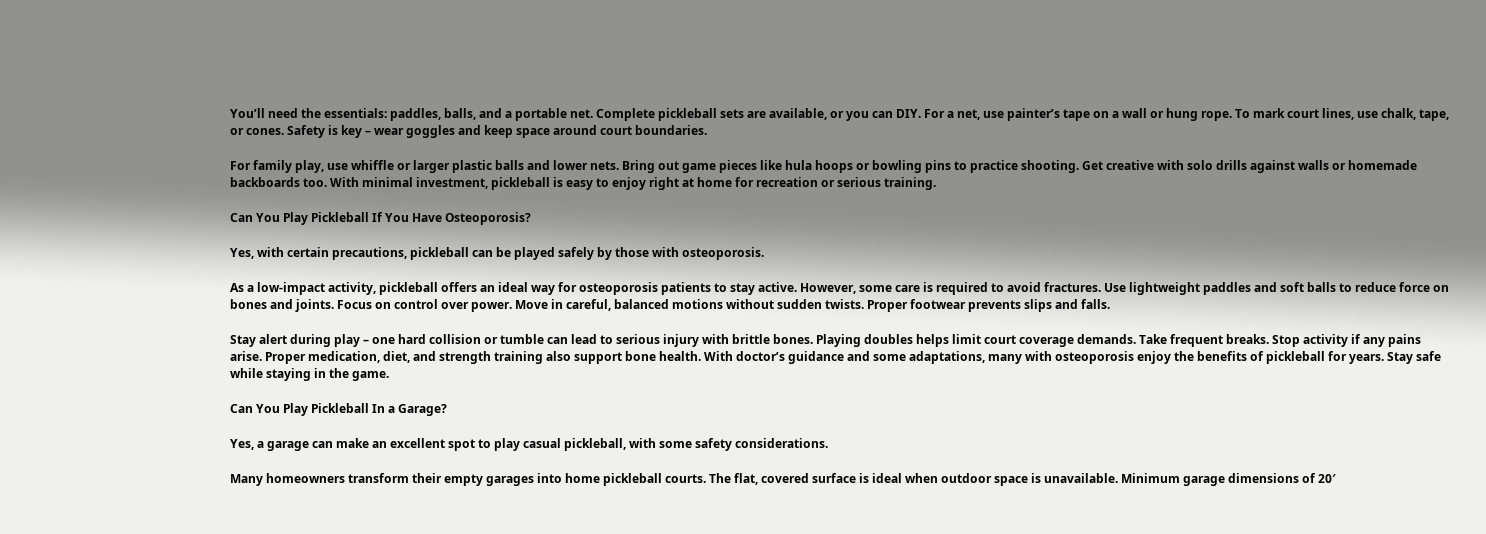You’ll need the essentials: paddles, balls, and a portable net. Complete pickleball sets are available, or you can DIY. For a net, use painter’s tape on a wall or hung rope. To mark court lines, use chalk, tape, or cones. Safety is key – wear goggles and keep space around court boundaries.

For family play, use whiffle or larger plastic balls and lower nets. Bring out game pieces like hula hoops or bowling pins to practice shooting. Get creative with solo drills against walls or homemade backboards too. With minimal investment, pickleball is easy to enjoy right at home for recreation or serious training.

Can You Play Pickleball If You Have Osteoporosis?

Yes, with certain precautions, pickleball can be played safely by those with osteoporosis.

As a low-impact activity, pickleball offers an ideal way for osteoporosis patients to stay active. However, some care is required to avoid fractures. Use lightweight paddles and soft balls to reduce force on bones and joints. Focus on control over power. Move in careful, balanced motions without sudden twists. Proper footwear prevents slips and falls.

Stay alert during play – one hard collision or tumble can lead to serious injury with brittle bones. Playing doubles helps limit court coverage demands. Take frequent breaks. Stop activity if any pains arise. Proper medication, diet, and strength training also support bone health. With doctor’s guidance and some adaptations, many with osteoporosis enjoy the benefits of pickleball for years. Stay safe while staying in the game.

Can You Play Pickleball In a Garage?

Yes, a garage can make an excellent spot to play casual pickleball, with some safety considerations.

Many homeowners transform their empty garages into home pickleball courts. The flat, covered surface is ideal when outdoor space is unavailable. Minimum garage dimensions of 20′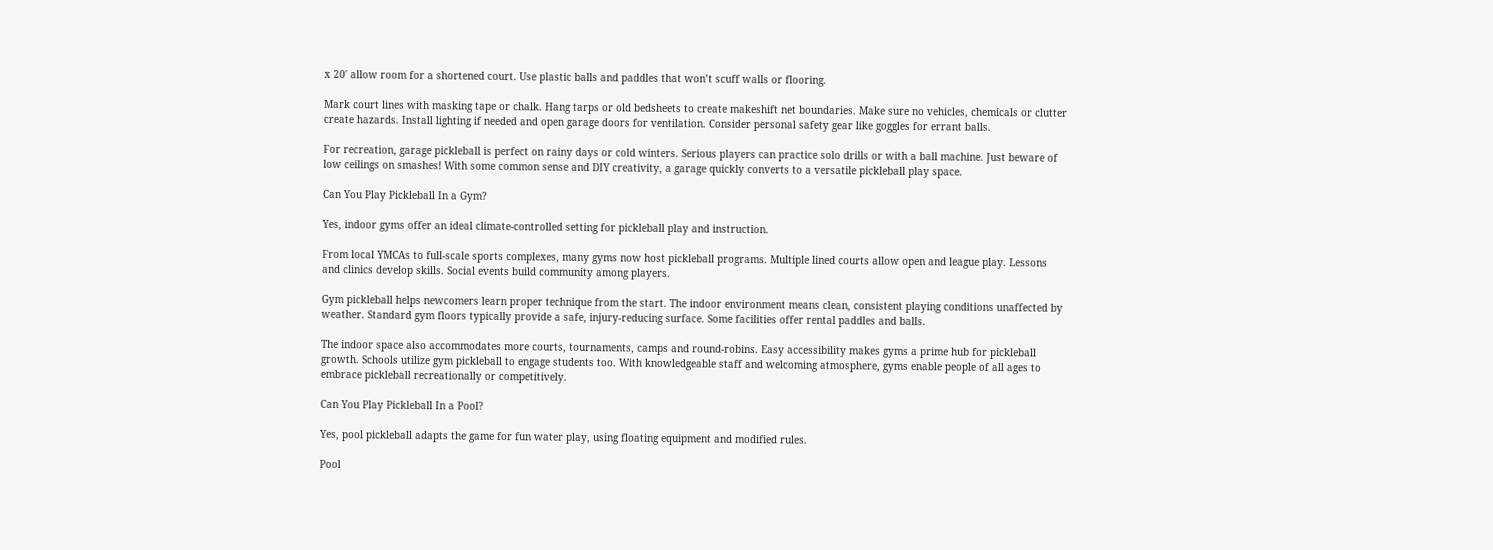x 20′ allow room for a shortened court. Use plastic balls and paddles that won’t scuff walls or flooring.

Mark court lines with masking tape or chalk. Hang tarps or old bedsheets to create makeshift net boundaries. Make sure no vehicles, chemicals or clutter create hazards. Install lighting if needed and open garage doors for ventilation. Consider personal safety gear like goggles for errant balls.

For recreation, garage pickleball is perfect on rainy days or cold winters. Serious players can practice solo drills or with a ball machine. Just beware of low ceilings on smashes! With some common sense and DIY creativity, a garage quickly converts to a versatile pickleball play space.

Can You Play Pickleball In a Gym?

Yes, indoor gyms offer an ideal climate-controlled setting for pickleball play and instruction.

From local YMCAs to full-scale sports complexes, many gyms now host pickleball programs. Multiple lined courts allow open and league play. Lessons and clinics develop skills. Social events build community among players.

Gym pickleball helps newcomers learn proper technique from the start. The indoor environment means clean, consistent playing conditions unaffected by weather. Standard gym floors typically provide a safe, injury-reducing surface. Some facilities offer rental paddles and balls.

The indoor space also accommodates more courts, tournaments, camps and round-robins. Easy accessibility makes gyms a prime hub for pickleball growth. Schools utilize gym pickleball to engage students too. With knowledgeable staff and welcoming atmosphere, gyms enable people of all ages to embrace pickleball recreationally or competitively.

Can You Play Pickleball In a Pool?

Yes, pool pickleball adapts the game for fun water play, using floating equipment and modified rules.

Pool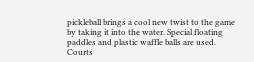pickleball brings a cool new twist to the game by taking it into the water. Special floating paddles and plastic waffle balls are used. Courts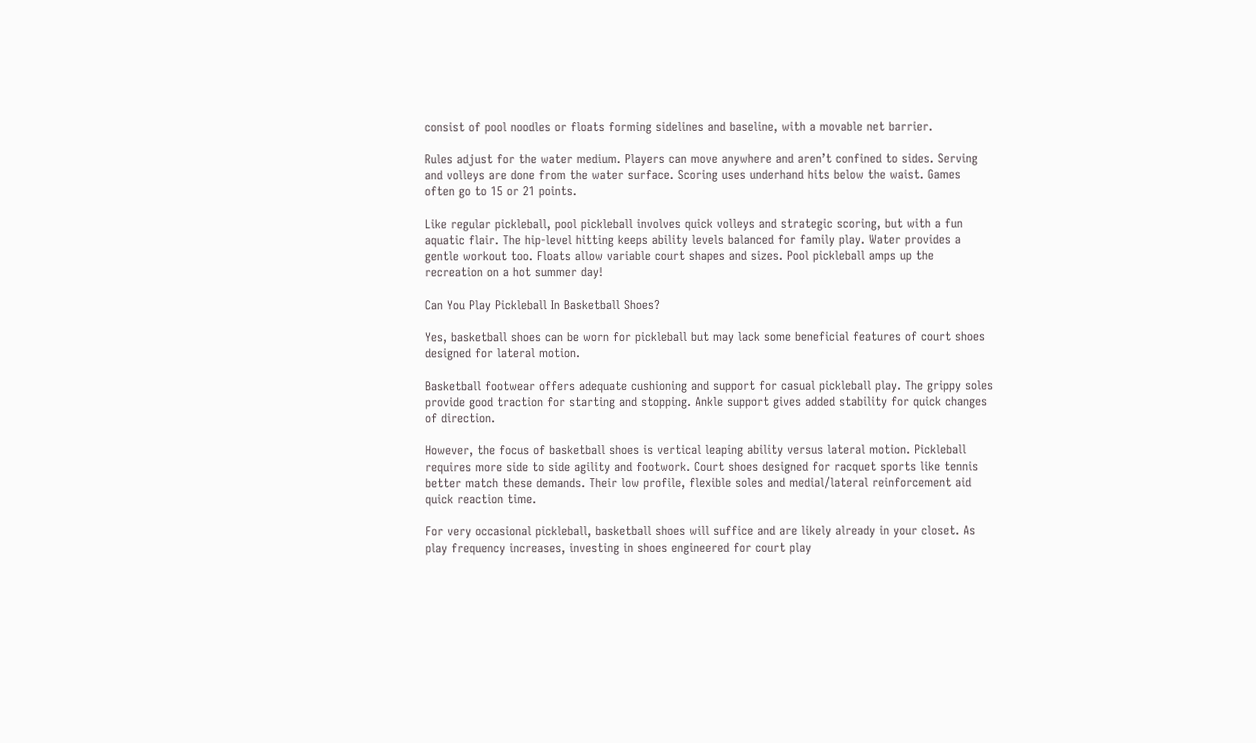consist of pool noodles or floats forming sidelines and baseline, with a movable net barrier.

Rules adjust for the water medium. Players can move anywhere and aren’t confined to sides. Serving and volleys are done from the water surface. Scoring uses underhand hits below the waist. Games often go to 15 or 21 points.

Like regular pickleball, pool pickleball involves quick volleys and strategic scoring, but with a fun aquatic flair. The hip-level hitting keeps ability levels balanced for family play. Water provides a gentle workout too. Floats allow variable court shapes and sizes. Pool pickleball amps up the recreation on a hot summer day!

Can You Play Pickleball In Basketball Shoes?

Yes, basketball shoes can be worn for pickleball but may lack some beneficial features of court shoes designed for lateral motion.

Basketball footwear offers adequate cushioning and support for casual pickleball play. The grippy soles provide good traction for starting and stopping. Ankle support gives added stability for quick changes of direction.

However, the focus of basketball shoes is vertical leaping ability versus lateral motion. Pickleball requires more side to side agility and footwork. Court shoes designed for racquet sports like tennis better match these demands. Their low profile, flexible soles and medial/lateral reinforcement aid quick reaction time.

For very occasional pickleball, basketball shoes will suffice and are likely already in your closet. As play frequency increases, investing in shoes engineered for court play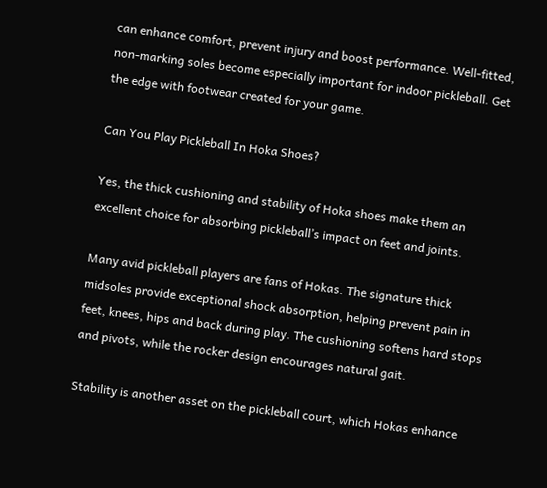can enhance comfort, prevent injury and boost performance. Well-fitted, non-marking soles become especially important for indoor pickleball. Get the edge with footwear created for your game.

Can You Play Pickleball In Hoka Shoes?

Yes, the thick cushioning and stability of Hoka shoes make them an excellent choice for absorbing pickleball’s impact on feet and joints.

Many avid pickleball players are fans of Hokas. The signature thick midsoles provide exceptional shock absorption, helping prevent pain in feet, knees, hips and back during play. The cushioning softens hard stops and pivots, while the rocker design encourages natural gait.

Stability is another asset on the pickleball court, which Hokas enhance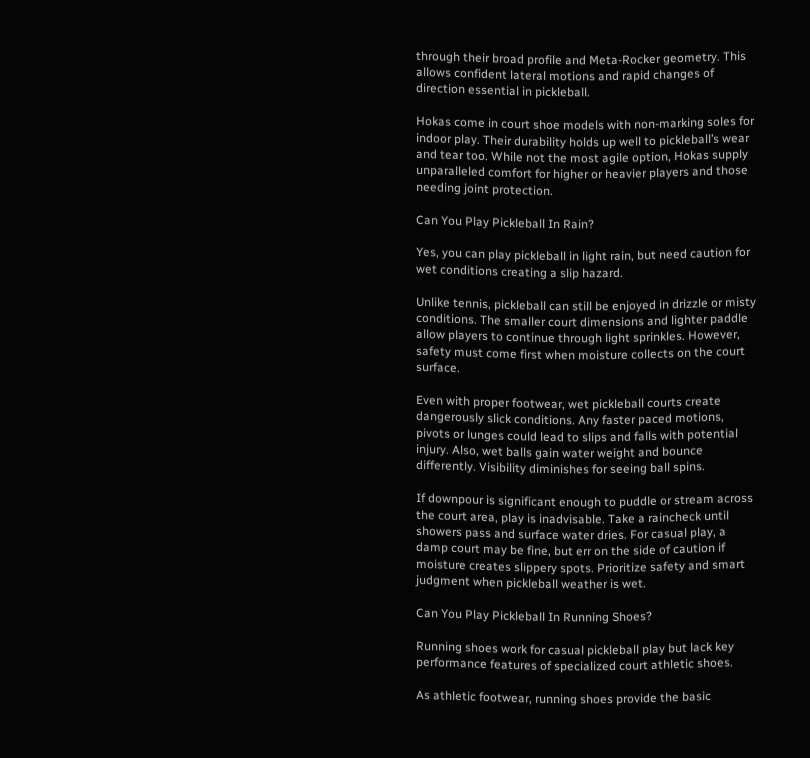through their broad profile and Meta-Rocker geometry. This allows confident lateral motions and rapid changes of direction essential in pickleball.

Hokas come in court shoe models with non-marking soles for indoor play. Their durability holds up well to pickleball’s wear and tear too. While not the most agile option, Hokas supply unparalleled comfort for higher or heavier players and those needing joint protection.

Can You Play Pickleball In Rain?

Yes, you can play pickleball in light rain, but need caution for wet conditions creating a slip hazard.

Unlike tennis, pickleball can still be enjoyed in drizzle or misty conditions. The smaller court dimensions and lighter paddle allow players to continue through light sprinkles. However, safety must come first when moisture collects on the court surface.

Even with proper footwear, wet pickleball courts create dangerously slick conditions. Any faster paced motions, pivots or lunges could lead to slips and falls with potential injury. Also, wet balls gain water weight and bounce differently. Visibility diminishes for seeing ball spins.

If downpour is significant enough to puddle or stream across the court area, play is inadvisable. Take a raincheck until showers pass and surface water dries. For casual play, a damp court may be fine, but err on the side of caution if moisture creates slippery spots. Prioritize safety and smart judgment when pickleball weather is wet.

Can You Play Pickleball In Running Shoes?

Running shoes work for casual pickleball play but lack key performance features of specialized court athletic shoes.

As athletic footwear, running shoes provide the basic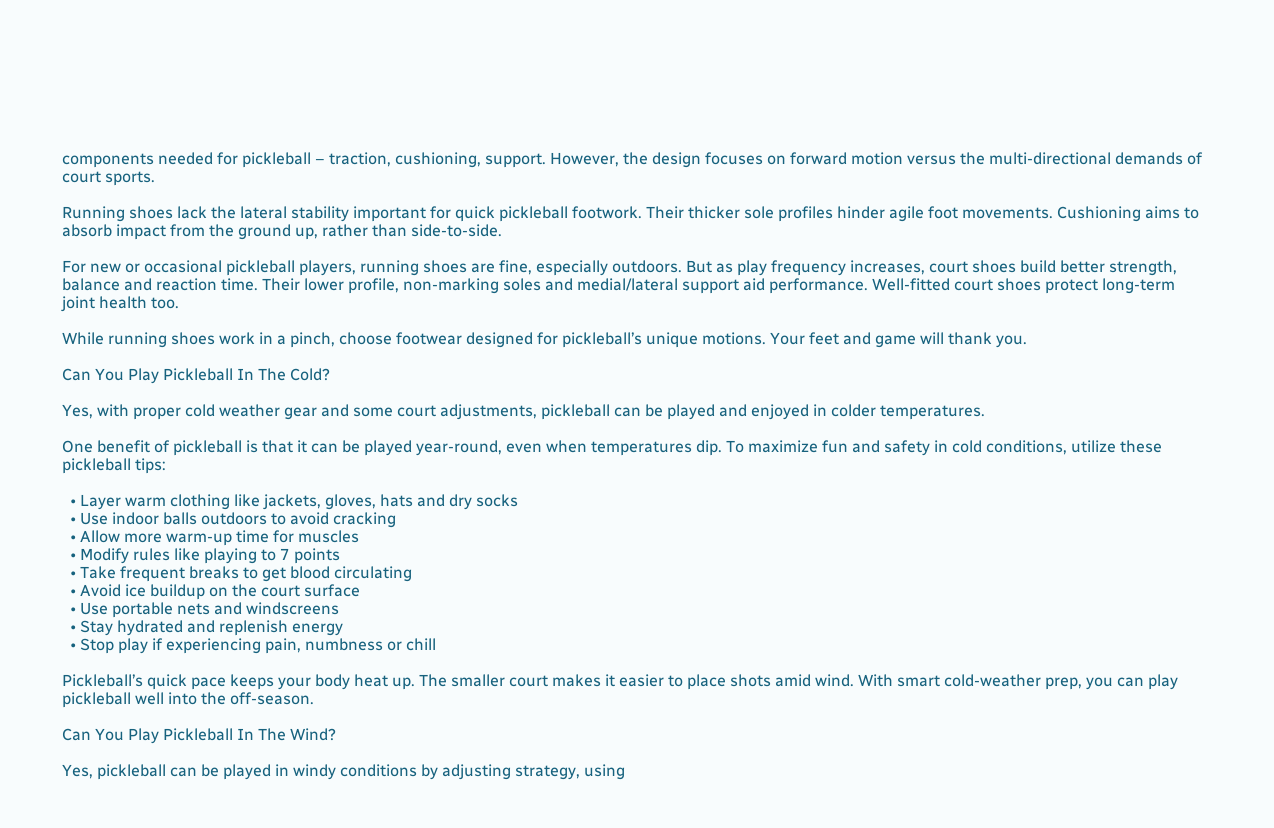components needed for pickleball – traction, cushioning, support. However, the design focuses on forward motion versus the multi-directional demands of court sports.

Running shoes lack the lateral stability important for quick pickleball footwork. Their thicker sole profiles hinder agile foot movements. Cushioning aims to absorb impact from the ground up, rather than side-to-side.

For new or occasional pickleball players, running shoes are fine, especially outdoors. But as play frequency increases, court shoes build better strength, balance and reaction time. Their lower profile, non-marking soles and medial/lateral support aid performance. Well-fitted court shoes protect long-term joint health too.

While running shoes work in a pinch, choose footwear designed for pickleball’s unique motions. Your feet and game will thank you.

Can You Play Pickleball In The Cold?

Yes, with proper cold weather gear and some court adjustments, pickleball can be played and enjoyed in colder temperatures.

One benefit of pickleball is that it can be played year-round, even when temperatures dip. To maximize fun and safety in cold conditions, utilize these pickleball tips:

  • Layer warm clothing like jackets, gloves, hats and dry socks
  • Use indoor balls outdoors to avoid cracking
  • Allow more warm-up time for muscles
  • Modify rules like playing to 7 points
  • Take frequent breaks to get blood circulating
  • Avoid ice buildup on the court surface
  • Use portable nets and windscreens
  • Stay hydrated and replenish energy
  • Stop play if experiencing pain, numbness or chill

Pickleball’s quick pace keeps your body heat up. The smaller court makes it easier to place shots amid wind. With smart cold-weather prep, you can play pickleball well into the off-season.

Can You Play Pickleball In The Wind?

Yes, pickleball can be played in windy conditions by adjusting strategy, using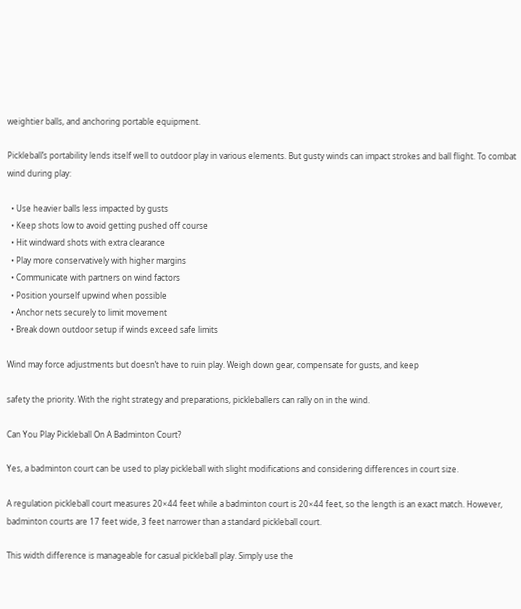weightier balls, and anchoring portable equipment.

Pickleball’s portability lends itself well to outdoor play in various elements. But gusty winds can impact strokes and ball flight. To combat wind during play:

  • Use heavier balls less impacted by gusts
  • Keep shots low to avoid getting pushed off course
  • Hit windward shots with extra clearance
  • Play more conservatively with higher margins
  • Communicate with partners on wind factors
  • Position yourself upwind when possible
  • Anchor nets securely to limit movement
  • Break down outdoor setup if winds exceed safe limits

Wind may force adjustments but doesn’t have to ruin play. Weigh down gear, compensate for gusts, and keep

safety the priority. With the right strategy and preparations, pickleballers can rally on in the wind.

Can You Play Pickleball On A Badminton Court?

Yes, a badminton court can be used to play pickleball with slight modifications and considering differences in court size.

A regulation pickleball court measures 20×44 feet while a badminton court is 20×44 feet, so the length is an exact match. However, badminton courts are 17 feet wide, 3 feet narrower than a standard pickleball court.

This width difference is manageable for casual pickleball play. Simply use the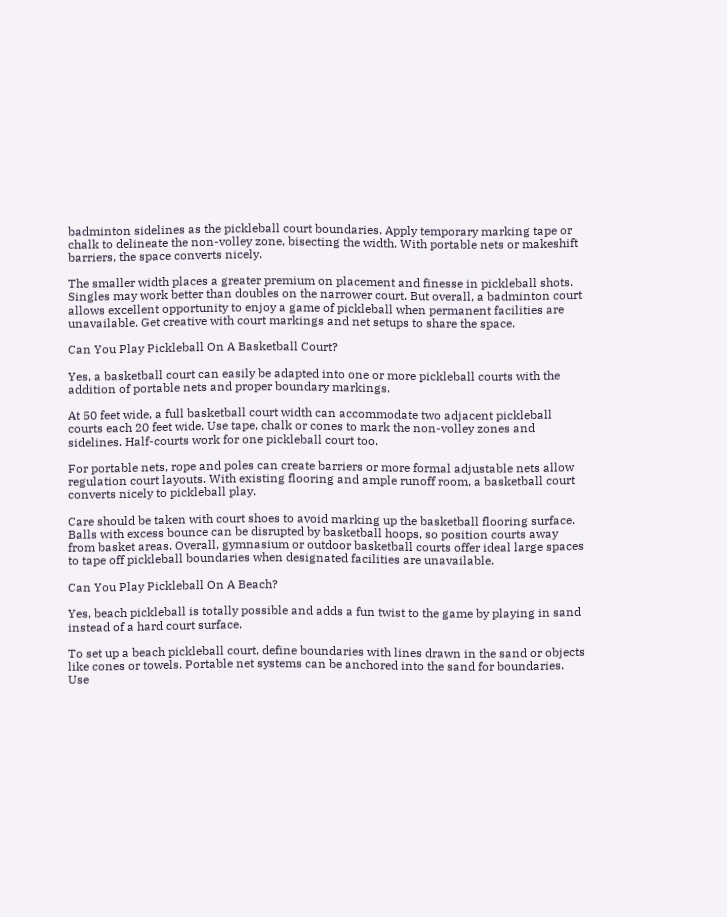badminton sidelines as the pickleball court boundaries. Apply temporary marking tape or chalk to delineate the non-volley zone, bisecting the width. With portable nets or makeshift barriers, the space converts nicely.

The smaller width places a greater premium on placement and finesse in pickleball shots. Singles may work better than doubles on the narrower court. But overall, a badminton court allows excellent opportunity to enjoy a game of pickleball when permanent facilities are unavailable. Get creative with court markings and net setups to share the space.

Can You Play Pickleball On A Basketball Court?

Yes, a basketball court can easily be adapted into one or more pickleball courts with the addition of portable nets and proper boundary markings.

At 50 feet wide, a full basketball court width can accommodate two adjacent pickleball courts each 20 feet wide. Use tape, chalk or cones to mark the non-volley zones and sidelines. Half-courts work for one pickleball court too.

For portable nets, rope and poles can create barriers or more formal adjustable nets allow regulation court layouts. With existing flooring and ample runoff room, a basketball court converts nicely to pickleball play.

Care should be taken with court shoes to avoid marking up the basketball flooring surface. Balls with excess bounce can be disrupted by basketball hoops, so position courts away from basket areas. Overall, gymnasium or outdoor basketball courts offer ideal large spaces to tape off pickleball boundaries when designated facilities are unavailable.

Can You Play Pickleball On A Beach?

Yes, beach pickleball is totally possible and adds a fun twist to the game by playing in sand instead of a hard court surface.

To set up a beach pickleball court, define boundaries with lines drawn in the sand or objects like cones or towels. Portable net systems can be anchored into the sand for boundaries. Use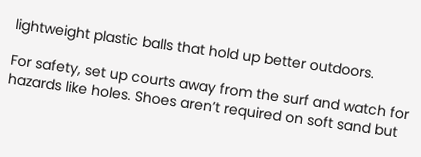lightweight plastic balls that hold up better outdoors.

For safety, set up courts away from the surf and watch for hazards like holes. Shoes aren’t required on soft sand but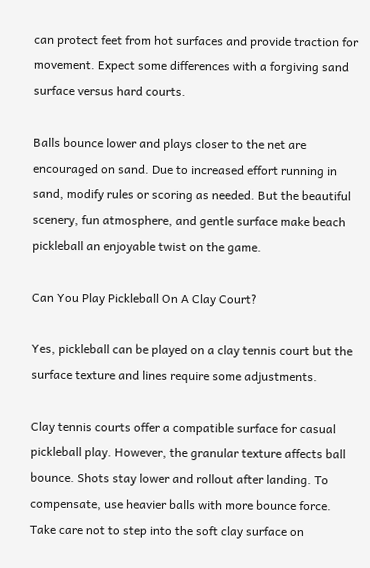can protect feet from hot surfaces and provide traction for movement. Expect some differences with a forgiving sand surface versus hard courts.

Balls bounce lower and plays closer to the net are encouraged on sand. Due to increased effort running in sand, modify rules or scoring as needed. But the beautiful scenery, fun atmosphere, and gentle surface make beach pickleball an enjoyable twist on the game.

Can You Play Pickleball On A Clay Court?

Yes, pickleball can be played on a clay tennis court but the surface texture and lines require some adjustments.

Clay tennis courts offer a compatible surface for casual pickleball play. However, the granular texture affects ball bounce. Shots stay lower and rollout after landing. To compensate, use heavier balls with more bounce force. Take care not to step into the soft clay surface on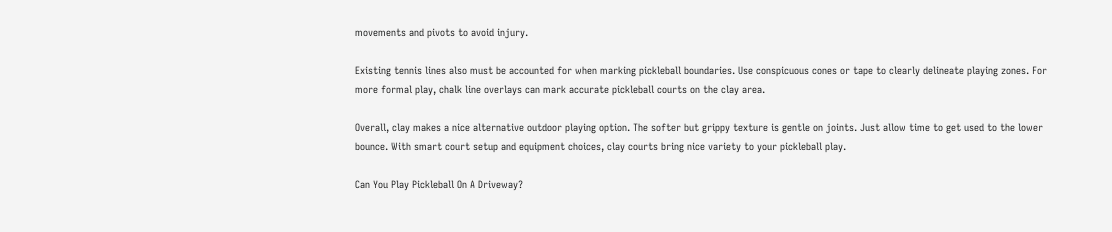movements and pivots to avoid injury.

Existing tennis lines also must be accounted for when marking pickleball boundaries. Use conspicuous cones or tape to clearly delineate playing zones. For more formal play, chalk line overlays can mark accurate pickleball courts on the clay area.

Overall, clay makes a nice alternative outdoor playing option. The softer but grippy texture is gentle on joints. Just allow time to get used to the lower bounce. With smart court setup and equipment choices, clay courts bring nice variety to your pickleball play.

Can You Play Pickleball On A Driveway?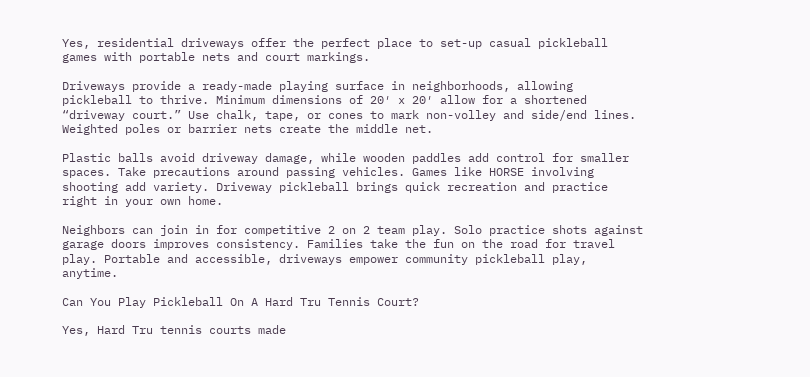Yes, residential driveways offer the perfect place to set-up casual pickleball games with portable nets and court markings.

Driveways provide a ready-made playing surface in neighborhoods, allowing pickleball to thrive. Minimum dimensions of 20′ x 20′ allow for a shortened “driveway court.” Use chalk, tape, or cones to mark non-volley and side/end lines. Weighted poles or barrier nets create the middle net.

Plastic balls avoid driveway damage, while wooden paddles add control for smaller spaces. Take precautions around passing vehicles. Games like HORSE involving shooting add variety. Driveway pickleball brings quick recreation and practice right in your own home.

Neighbors can join in for competitive 2 on 2 team play. Solo practice shots against garage doors improves consistency. Families take the fun on the road for travel play. Portable and accessible, driveways empower community pickleball play, anytime.

Can You Play Pickleball On A Hard Tru Tennis Court?

Yes, Hard Tru tennis courts made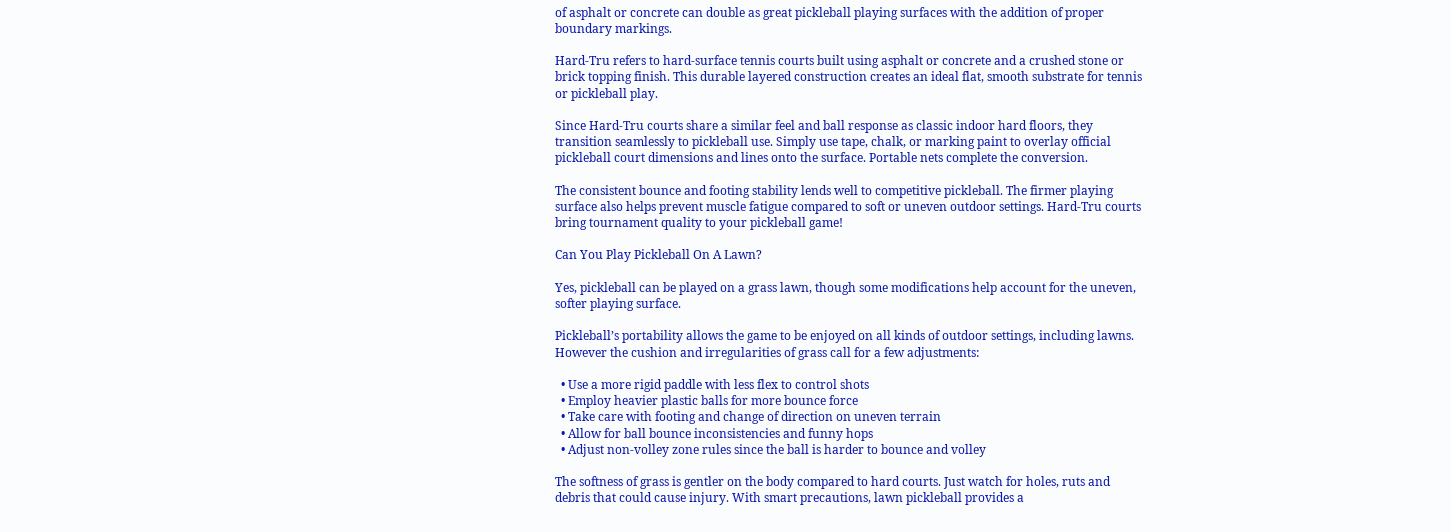of asphalt or concrete can double as great pickleball playing surfaces with the addition of proper boundary markings.

Hard-Tru refers to hard-surface tennis courts built using asphalt or concrete and a crushed stone or brick topping finish. This durable layered construction creates an ideal flat, smooth substrate for tennis or pickleball play.

Since Hard-Tru courts share a similar feel and ball response as classic indoor hard floors, they transition seamlessly to pickleball use. Simply use tape, chalk, or marking paint to overlay official pickleball court dimensions and lines onto the surface. Portable nets complete the conversion.

The consistent bounce and footing stability lends well to competitive pickleball. The firmer playing surface also helps prevent muscle fatigue compared to soft or uneven outdoor settings. Hard-Tru courts bring tournament quality to your pickleball game!

Can You Play Pickleball On A Lawn?

Yes, pickleball can be played on a grass lawn, though some modifications help account for the uneven, softer playing surface.

Pickleball’s portability allows the game to be enjoyed on all kinds of outdoor settings, including lawns. However the cushion and irregularities of grass call for a few adjustments:

  • Use a more rigid paddle with less flex to control shots
  • Employ heavier plastic balls for more bounce force
  • Take care with footing and change of direction on uneven terrain
  • Allow for ball bounce inconsistencies and funny hops
  • Adjust non-volley zone rules since the ball is harder to bounce and volley

The softness of grass is gentler on the body compared to hard courts. Just watch for holes, ruts and debris that could cause injury. With smart precautions, lawn pickleball provides a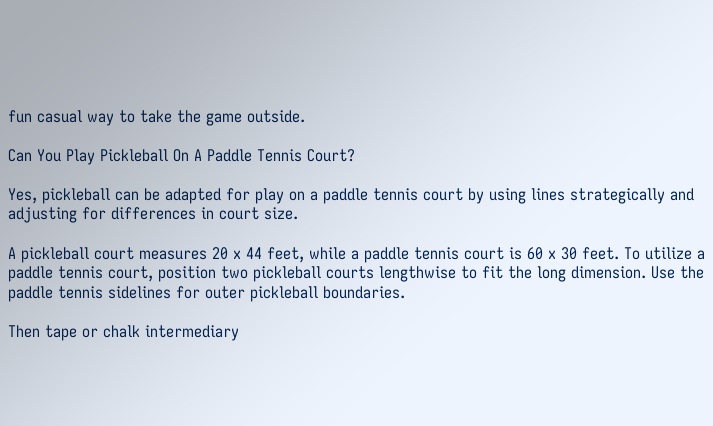fun casual way to take the game outside.

Can You Play Pickleball On A Paddle Tennis Court?

Yes, pickleball can be adapted for play on a paddle tennis court by using lines strategically and adjusting for differences in court size.

A pickleball court measures 20 x 44 feet, while a paddle tennis court is 60 x 30 feet. To utilize a paddle tennis court, position two pickleball courts lengthwise to fit the long dimension. Use the paddle tennis sidelines for outer pickleball boundaries.

Then tape or chalk intermediary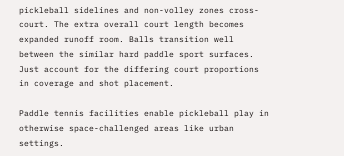pickleball sidelines and non-volley zones cross-court. The extra overall court length becomes expanded runoff room. Balls transition well between the similar hard paddle sport surfaces. Just account for the differing court proportions in coverage and shot placement.

Paddle tennis facilities enable pickleball play in otherwise space-challenged areas like urban settings.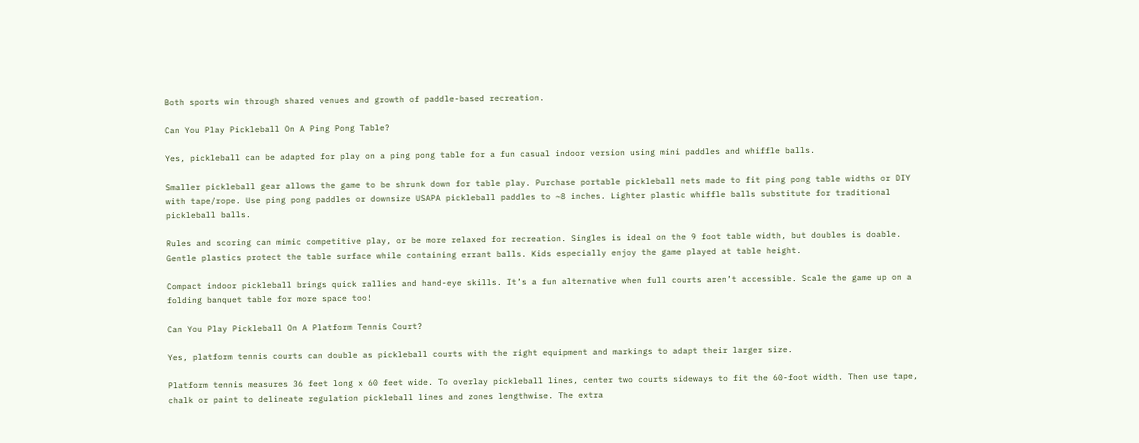Both sports win through shared venues and growth of paddle-based recreation.

Can You Play Pickleball On A Ping Pong Table?

Yes, pickleball can be adapted for play on a ping pong table for a fun casual indoor version using mini paddles and whiffle balls.

Smaller pickleball gear allows the game to be shrunk down for table play. Purchase portable pickleball nets made to fit ping pong table widths or DIY with tape/rope. Use ping pong paddles or downsize USAPA pickleball paddles to ~8 inches. Lighter plastic whiffle balls substitute for traditional pickleball balls.

Rules and scoring can mimic competitive play, or be more relaxed for recreation. Singles is ideal on the 9 foot table width, but doubles is doable. Gentle plastics protect the table surface while containing errant balls. Kids especially enjoy the game played at table height.

Compact indoor pickleball brings quick rallies and hand-eye skills. It’s a fun alternative when full courts aren’t accessible. Scale the game up on a folding banquet table for more space too!

Can You Play Pickleball On A Platform Tennis Court?

Yes, platform tennis courts can double as pickleball courts with the right equipment and markings to adapt their larger size.

Platform tennis measures 36 feet long x 60 feet wide. To overlay pickleball lines, center two courts sideways to fit the 60-foot width. Then use tape, chalk or paint to delineate regulation pickleball lines and zones lengthwise. The extra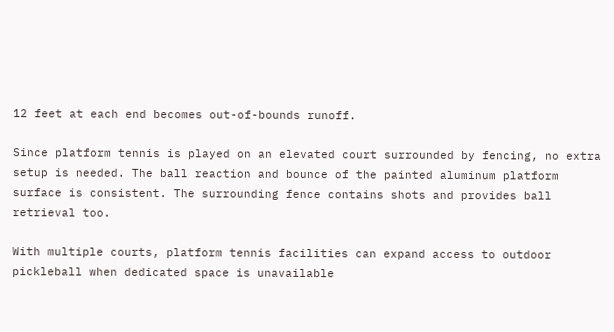12 feet at each end becomes out-of-bounds runoff.

Since platform tennis is played on an elevated court surrounded by fencing, no extra setup is needed. The ball reaction and bounce of the painted aluminum platform surface is consistent. The surrounding fence contains shots and provides ball retrieval too.

With multiple courts, platform tennis facilities can expand access to outdoor pickleball when dedicated space is unavailable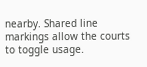nearby. Shared line markings allow the courts to toggle usage.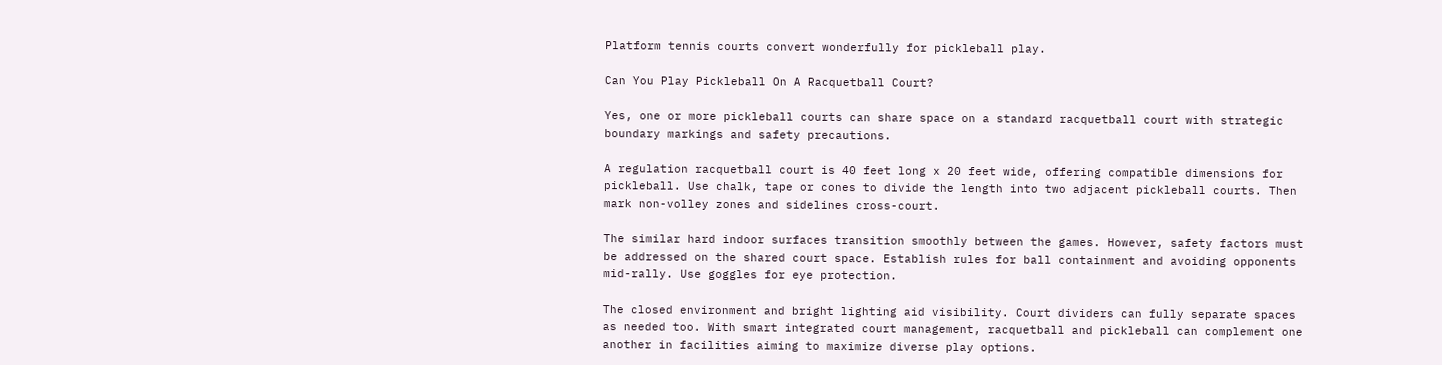Platform tennis courts convert wonderfully for pickleball play.

Can You Play Pickleball On A Racquetball Court?

Yes, one or more pickleball courts can share space on a standard racquetball court with strategic boundary markings and safety precautions.

A regulation racquetball court is 40 feet long x 20 feet wide, offering compatible dimensions for pickleball. Use chalk, tape or cones to divide the length into two adjacent pickleball courts. Then mark non-volley zones and sidelines cross-court.

The similar hard indoor surfaces transition smoothly between the games. However, safety factors must be addressed on the shared court space. Establish rules for ball containment and avoiding opponents mid-rally. Use goggles for eye protection.

The closed environment and bright lighting aid visibility. Court dividers can fully separate spaces as needed too. With smart integrated court management, racquetball and pickleball can complement one another in facilities aiming to maximize diverse play options.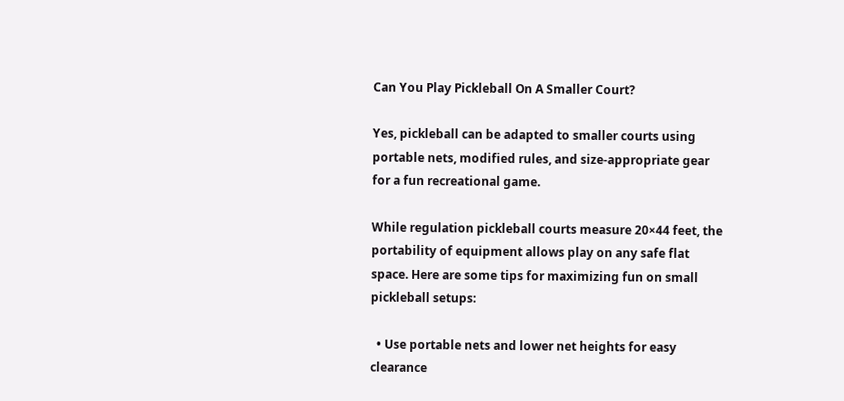Can You Play Pickleball On A Smaller Court?

Yes, pickleball can be adapted to smaller courts using portable nets, modified rules, and size-appropriate gear for a fun recreational game.

While regulation pickleball courts measure 20×44 feet, the portability of equipment allows play on any safe flat space. Here are some tips for maximizing fun on small pickleball setups:

  • Use portable nets and lower net heights for easy clearance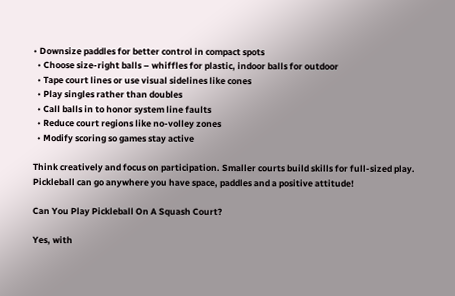• Downsize paddles for better control in compact spots
  • Choose size-right balls – whiffles for plastic, indoor balls for outdoor
  • Tape court lines or use visual sidelines like cones
  • Play singles rather than doubles
  • Call balls in to honor system line faults
  • Reduce court regions like no-volley zones
  • Modify scoring so games stay active

Think creatively and focus on participation. Smaller courts build skills for full-sized play. Pickleball can go anywhere you have space, paddles and a positive attitude!

Can You Play Pickleball On A Squash Court?

Yes, with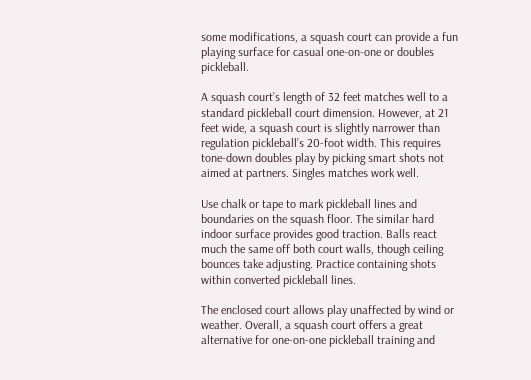some modifications, a squash court can provide a fun playing surface for casual one-on-one or doubles pickleball.

A squash court’s length of 32 feet matches well to a standard pickleball court dimension. However, at 21 feet wide, a squash court is slightly narrower than regulation pickleball’s 20-foot width. This requires tone-down doubles play by picking smart shots not aimed at partners. Singles matches work well.

Use chalk or tape to mark pickleball lines and boundaries on the squash floor. The similar hard indoor surface provides good traction. Balls react much the same off both court walls, though ceiling bounces take adjusting. Practice containing shots within converted pickleball lines.

The enclosed court allows play unaffected by wind or weather. Overall, a squash court offers a great alternative for one-on-one pickleball training and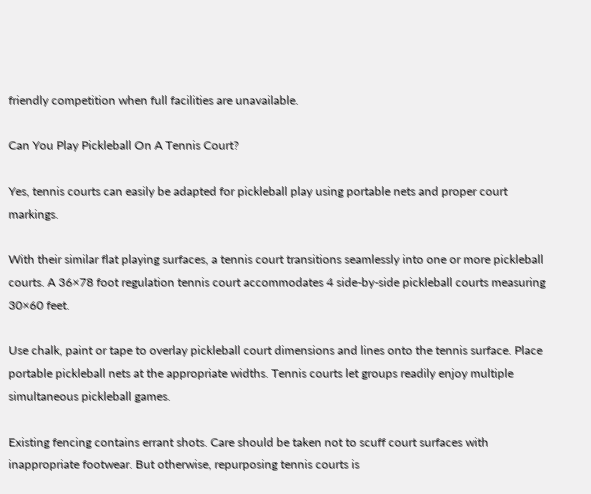friendly competition when full facilities are unavailable.

Can You Play Pickleball On A Tennis Court?

Yes, tennis courts can easily be adapted for pickleball play using portable nets and proper court markings.

With their similar flat playing surfaces, a tennis court transitions seamlessly into one or more pickleball courts. A 36×78 foot regulation tennis court accommodates 4 side-by-side pickleball courts measuring 30×60 feet.

Use chalk, paint or tape to overlay pickleball court dimensions and lines onto the tennis surface. Place portable pickleball nets at the appropriate widths. Tennis courts let groups readily enjoy multiple simultaneous pickleball games.

Existing fencing contains errant shots. Care should be taken not to scuff court surfaces with inappropriate footwear. But otherwise, repurposing tennis courts is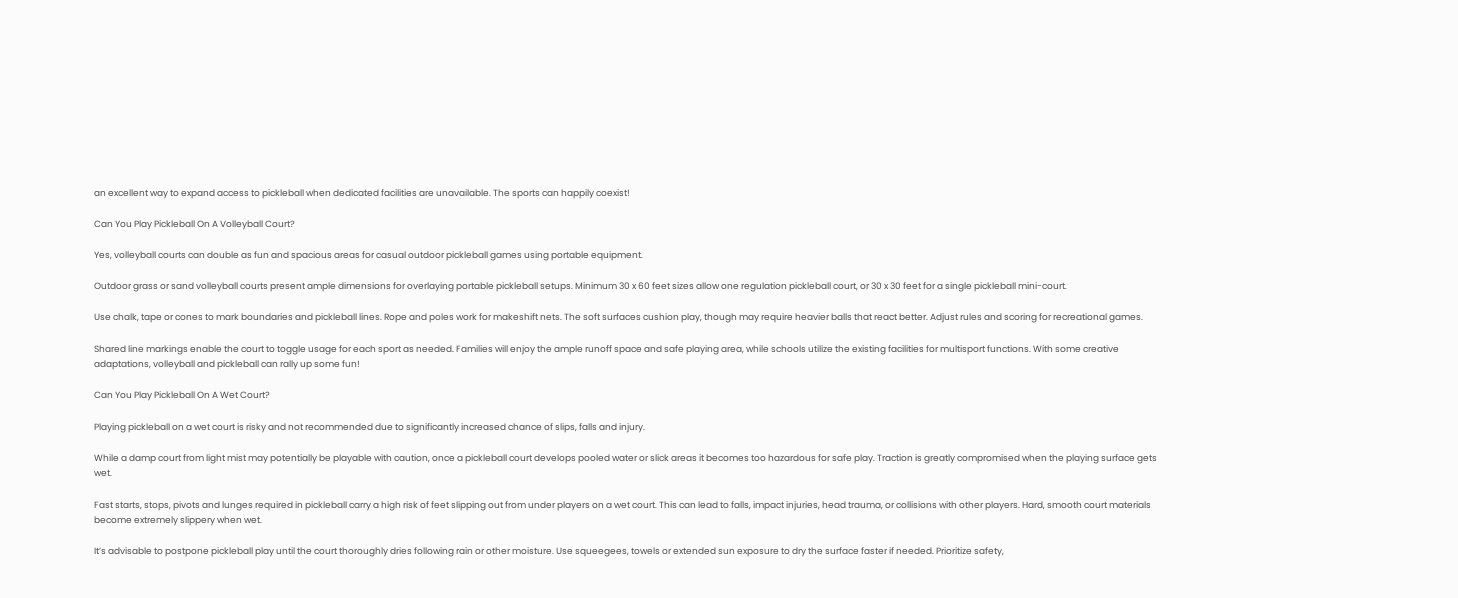an excellent way to expand access to pickleball when dedicated facilities are unavailable. The sports can happily coexist!

Can You Play Pickleball On A Volleyball Court?

Yes, volleyball courts can double as fun and spacious areas for casual outdoor pickleball games using portable equipment.

Outdoor grass or sand volleyball courts present ample dimensions for overlaying portable pickleball setups. Minimum 30 x 60 feet sizes allow one regulation pickleball court, or 30 x 30 feet for a single pickleball mini-court.

Use chalk, tape or cones to mark boundaries and pickleball lines. Rope and poles work for makeshift nets. The soft surfaces cushion play, though may require heavier balls that react better. Adjust rules and scoring for recreational games.

Shared line markings enable the court to toggle usage for each sport as needed. Families will enjoy the ample runoff space and safe playing area, while schools utilize the existing facilities for multisport functions. With some creative adaptations, volleyball and pickleball can rally up some fun!

Can You Play Pickleball On A Wet Court?

Playing pickleball on a wet court is risky and not recommended due to significantly increased chance of slips, falls and injury.

While a damp court from light mist may potentially be playable with caution, once a pickleball court develops pooled water or slick areas it becomes too hazardous for safe play. Traction is greatly compromised when the playing surface gets wet.

Fast starts, stops, pivots and lunges required in pickleball carry a high risk of feet slipping out from under players on a wet court. This can lead to falls, impact injuries, head trauma, or collisions with other players. Hard, smooth court materials become extremely slippery when wet.

It’s advisable to postpone pickleball play until the court thoroughly dries following rain or other moisture. Use squeegees, towels or extended sun exposure to dry the surface faster if needed. Prioritize safety,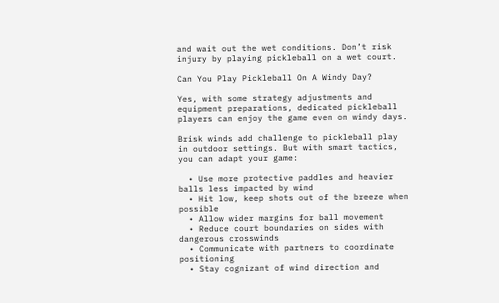and wait out the wet conditions. Don’t risk injury by playing pickleball on a wet court.

Can You Play Pickleball On A Windy Day?

Yes, with some strategy adjustments and equipment preparations, dedicated pickleball players can enjoy the game even on windy days.

Brisk winds add challenge to pickleball play in outdoor settings. But with smart tactics, you can adapt your game:

  • Use more protective paddles and heavier balls less impacted by wind
  • Hit low, keep shots out of the breeze when possible
  • Allow wider margins for ball movement
  • Reduce court boundaries on sides with dangerous crosswinds
  • Communicate with partners to coordinate positioning
  • Stay cognizant of wind direction and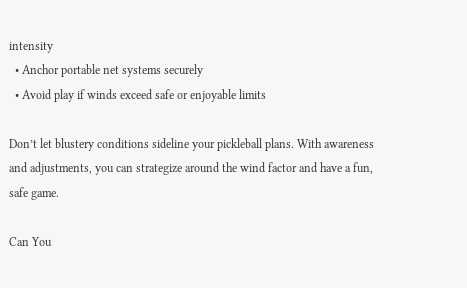intensity
  • Anchor portable net systems securely
  • Avoid play if winds exceed safe or enjoyable limits

Don’t let blustery conditions sideline your pickleball plans. With awareness and adjustments, you can strategize around the wind factor and have a fun, safe game.

Can You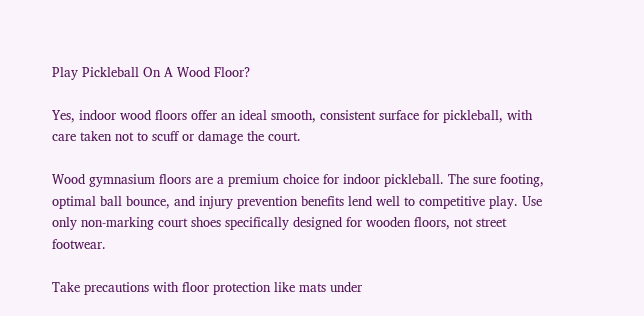Play Pickleball On A Wood Floor?

Yes, indoor wood floors offer an ideal smooth, consistent surface for pickleball, with care taken not to scuff or damage the court.

Wood gymnasium floors are a premium choice for indoor pickleball. The sure footing, optimal ball bounce, and injury prevention benefits lend well to competitive play. Use only non-marking court shoes specifically designed for wooden floors, not street footwear.

Take precautions with floor protection like mats under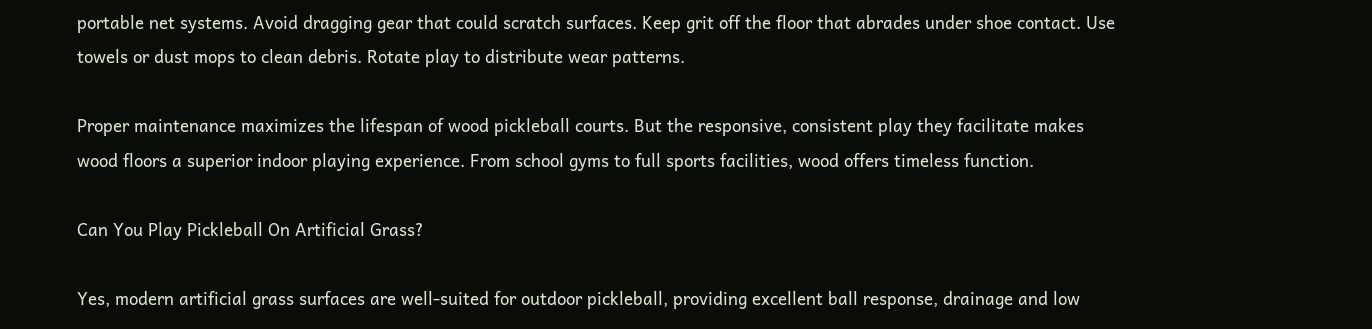portable net systems. Avoid dragging gear that could scratch surfaces. Keep grit off the floor that abrades under shoe contact. Use towels or dust mops to clean debris. Rotate play to distribute wear patterns.

Proper maintenance maximizes the lifespan of wood pickleball courts. But the responsive, consistent play they facilitate makes wood floors a superior indoor playing experience. From school gyms to full sports facilities, wood offers timeless function.

Can You Play Pickleball On Artificial Grass?

Yes, modern artificial grass surfaces are well-suited for outdoor pickleball, providing excellent ball response, drainage and low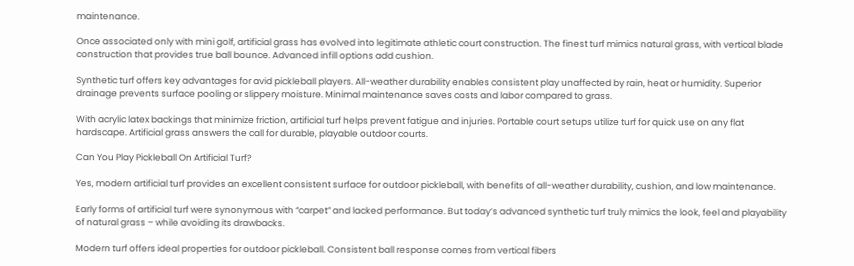maintenance.

Once associated only with mini golf, artificial grass has evolved into legitimate athletic court construction. The finest turf mimics natural grass, with vertical blade construction that provides true ball bounce. Advanced infill options add cushion.

Synthetic turf offers key advantages for avid pickleball players. All-weather durability enables consistent play unaffected by rain, heat or humidity. Superior drainage prevents surface pooling or slippery moisture. Minimal maintenance saves costs and labor compared to grass.

With acrylic latex backings that minimize friction, artificial turf helps prevent fatigue and injuries. Portable court setups utilize turf for quick use on any flat hardscape. Artificial grass answers the call for durable, playable outdoor courts.

Can You Play Pickleball On Artificial Turf?

Yes, modern artificial turf provides an excellent consistent surface for outdoor pickleball, with benefits of all-weather durability, cushion, and low maintenance.

Early forms of artificial turf were synonymous with “carpet” and lacked performance. But today’s advanced synthetic turf truly mimics the look, feel and playability of natural grass – while avoiding its drawbacks.

Modern turf offers ideal properties for outdoor pickleball. Consistent ball response comes from vertical fibers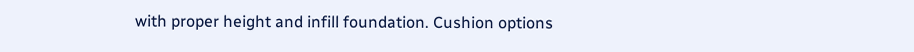with proper height and infill foundation. Cushion options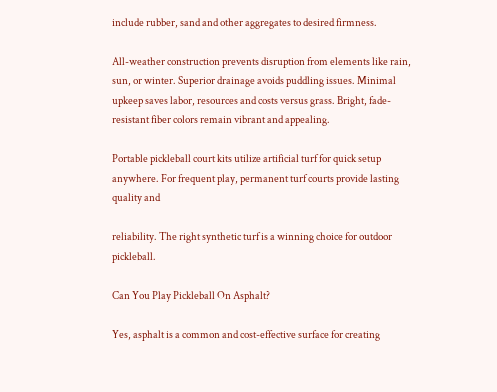include rubber, sand and other aggregates to desired firmness.

All-weather construction prevents disruption from elements like rain, sun, or winter. Superior drainage avoids puddling issues. Minimal upkeep saves labor, resources and costs versus grass. Bright, fade-resistant fiber colors remain vibrant and appealing.

Portable pickleball court kits utilize artificial turf for quick setup anywhere. For frequent play, permanent turf courts provide lasting quality and

reliability. The right synthetic turf is a winning choice for outdoor pickleball.

Can You Play Pickleball On Asphalt?

Yes, asphalt is a common and cost-effective surface for creating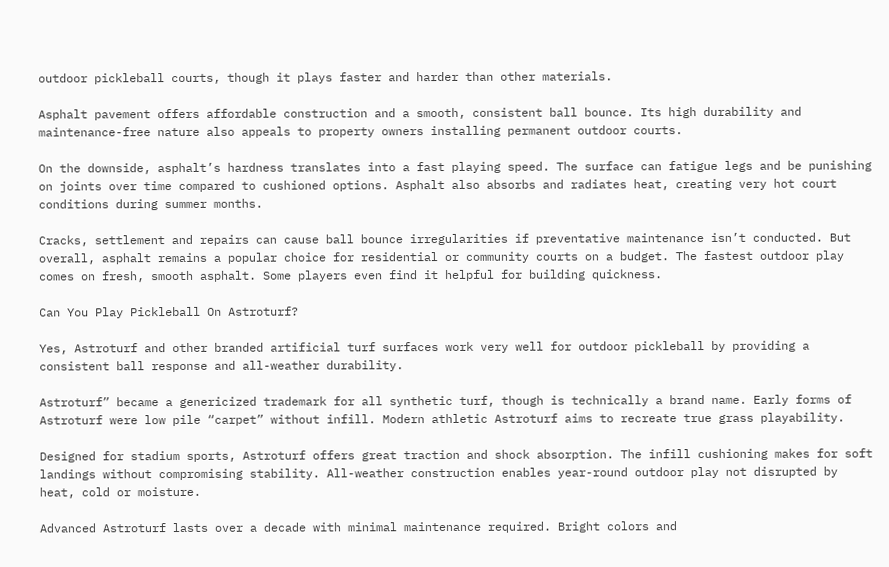outdoor pickleball courts, though it plays faster and harder than other materials.

Asphalt pavement offers affordable construction and a smooth, consistent ball bounce. Its high durability and maintenance-free nature also appeals to property owners installing permanent outdoor courts.

On the downside, asphalt’s hardness translates into a fast playing speed. The surface can fatigue legs and be punishing on joints over time compared to cushioned options. Asphalt also absorbs and radiates heat, creating very hot court conditions during summer months.

Cracks, settlement and repairs can cause ball bounce irregularities if preventative maintenance isn’t conducted. But overall, asphalt remains a popular choice for residential or community courts on a budget. The fastest outdoor play comes on fresh, smooth asphalt. Some players even find it helpful for building quickness.

Can You Play Pickleball On Astroturf?

Yes, Astroturf and other branded artificial turf surfaces work very well for outdoor pickleball by providing a consistent ball response and all-weather durability.

Astroturf” became a genericized trademark for all synthetic turf, though is technically a brand name. Early forms of Astroturf were low pile “carpet” without infill. Modern athletic Astroturf aims to recreate true grass playability.

Designed for stadium sports, Astroturf offers great traction and shock absorption. The infill cushioning makes for soft landings without compromising stability. All-weather construction enables year-round outdoor play not disrupted by heat, cold or moisture.

Advanced Astroturf lasts over a decade with minimal maintenance required. Bright colors and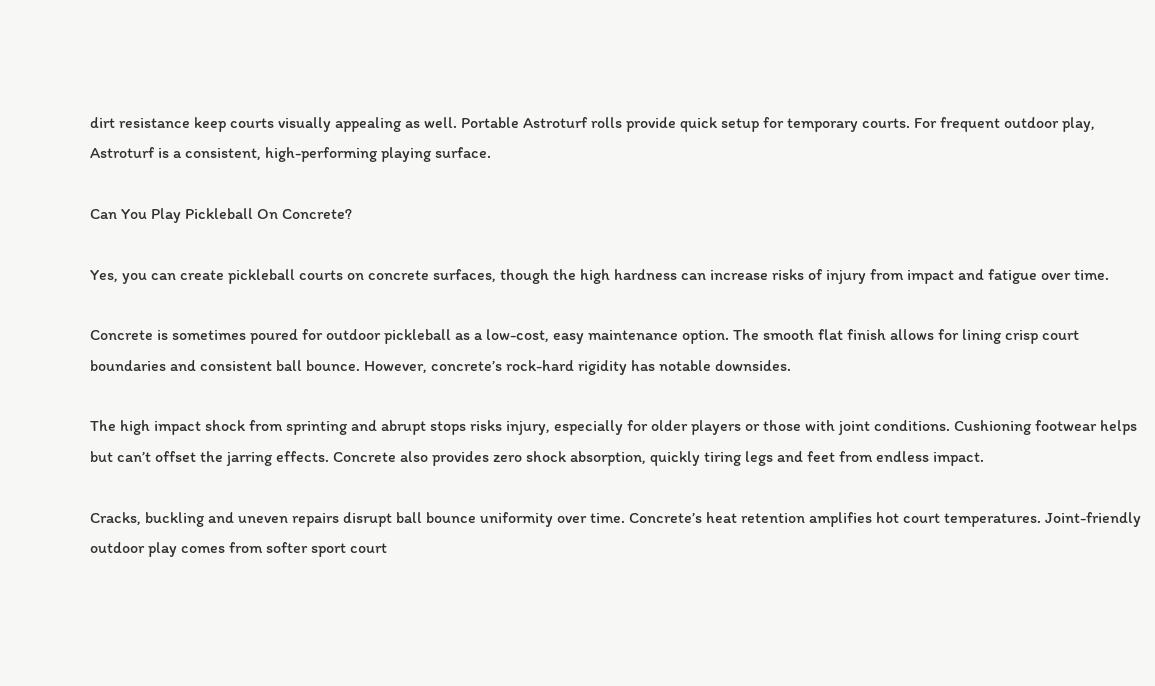dirt resistance keep courts visually appealing as well. Portable Astroturf rolls provide quick setup for temporary courts. For frequent outdoor play, Astroturf is a consistent, high-performing playing surface.

Can You Play Pickleball On Concrete?

Yes, you can create pickleball courts on concrete surfaces, though the high hardness can increase risks of injury from impact and fatigue over time.

Concrete is sometimes poured for outdoor pickleball as a low-cost, easy maintenance option. The smooth flat finish allows for lining crisp court boundaries and consistent ball bounce. However, concrete’s rock-hard rigidity has notable downsides.

The high impact shock from sprinting and abrupt stops risks injury, especially for older players or those with joint conditions. Cushioning footwear helps but can’t offset the jarring effects. Concrete also provides zero shock absorption, quickly tiring legs and feet from endless impact.

Cracks, buckling and uneven repairs disrupt ball bounce uniformity over time. Concrete’s heat retention amplifies hot court temperatures. Joint-friendly outdoor play comes from softer sport court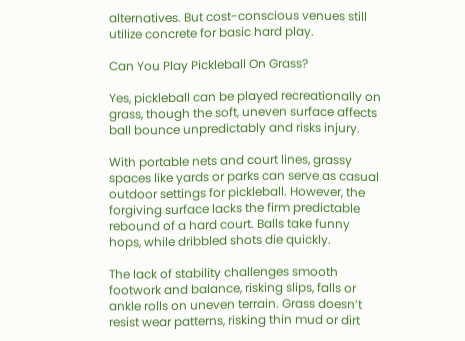alternatives. But cost-conscious venues still utilize concrete for basic hard play.

Can You Play Pickleball On Grass?

Yes, pickleball can be played recreationally on grass, though the soft, uneven surface affects ball bounce unpredictably and risks injury.

With portable nets and court lines, grassy spaces like yards or parks can serve as casual outdoor settings for pickleball. However, the forgiving surface lacks the firm predictable rebound of a hard court. Balls take funny hops, while dribbled shots die quickly.

The lack of stability challenges smooth footwork and balance, risking slips, falls or ankle rolls on uneven terrain. Grass doesn’t resist wear patterns, risking thin mud or dirt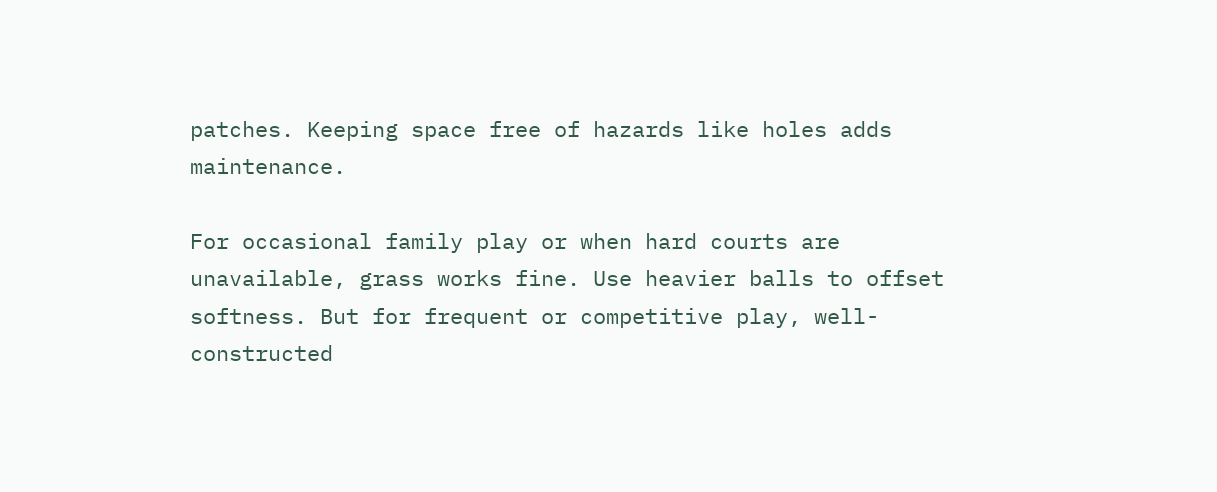patches. Keeping space free of hazards like holes adds maintenance.

For occasional family play or when hard courts are unavailable, grass works fine. Use heavier balls to offset softness. But for frequent or competitive play, well-constructed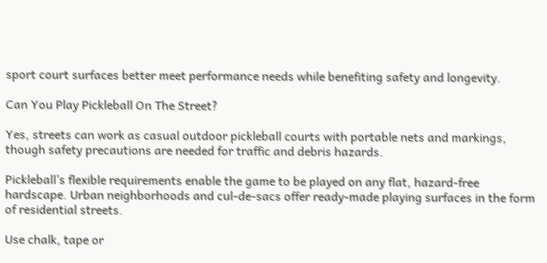sport court surfaces better meet performance needs while benefiting safety and longevity.

Can You Play Pickleball On The Street?

Yes, streets can work as casual outdoor pickleball courts with portable nets and markings, though safety precautions are needed for traffic and debris hazards.

Pickleball’s flexible requirements enable the game to be played on any flat, hazard-free hardscape. Urban neighborhoods and cul-de-sacs offer ready-made playing surfaces in the form of residential streets.

Use chalk, tape or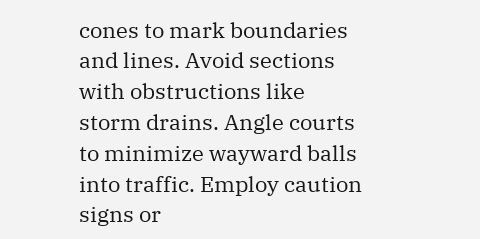cones to mark boundaries and lines. Avoid sections with obstructions like storm drains. Angle courts to minimize wayward balls into traffic. Employ caution signs or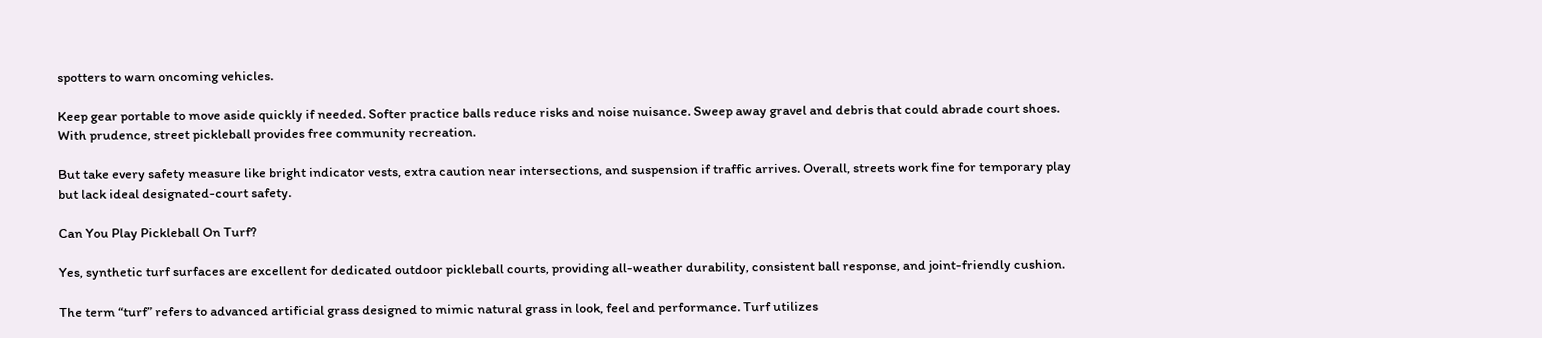spotters to warn oncoming vehicles.

Keep gear portable to move aside quickly if needed. Softer practice balls reduce risks and noise nuisance. Sweep away gravel and debris that could abrade court shoes. With prudence, street pickleball provides free community recreation.

But take every safety measure like bright indicator vests, extra caution near intersections, and suspension if traffic arrives. Overall, streets work fine for temporary play but lack ideal designated-court safety.

Can You Play Pickleball On Turf?

Yes, synthetic turf surfaces are excellent for dedicated outdoor pickleball courts, providing all-weather durability, consistent ball response, and joint-friendly cushion.

The term “turf” refers to advanced artificial grass designed to mimic natural grass in look, feel and performance. Turf utilizes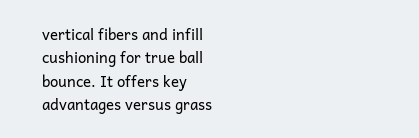vertical fibers and infill cushioning for true ball bounce. It offers key advantages versus grass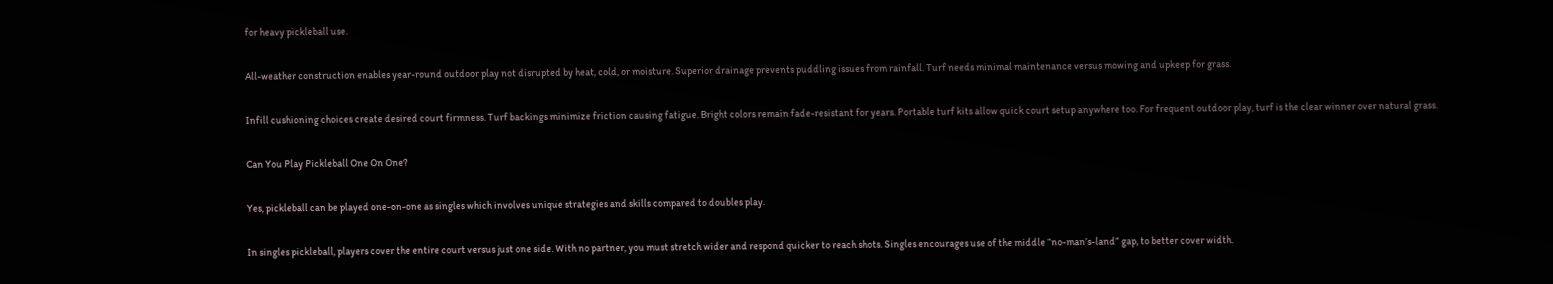for heavy pickleball use.

All-weather construction enables year-round outdoor play not disrupted by heat, cold, or moisture. Superior drainage prevents puddling issues from rainfall. Turf needs minimal maintenance versus mowing and upkeep for grass.

Infill cushioning choices create desired court firmness. Turf backings minimize friction causing fatigue. Bright colors remain fade-resistant for years. Portable turf kits allow quick court setup anywhere too. For frequent outdoor play, turf is the clear winner over natural grass.

Can You Play Pickleball One On One?

Yes, pickleball can be played one-on-one as singles which involves unique strategies and skills compared to doubles play.

In singles pickleball, players cover the entire court versus just one side. With no partner, you must stretch wider and respond quicker to reach shots. Singles encourages use of the middle “no-man’s-land” gap, to better cover width.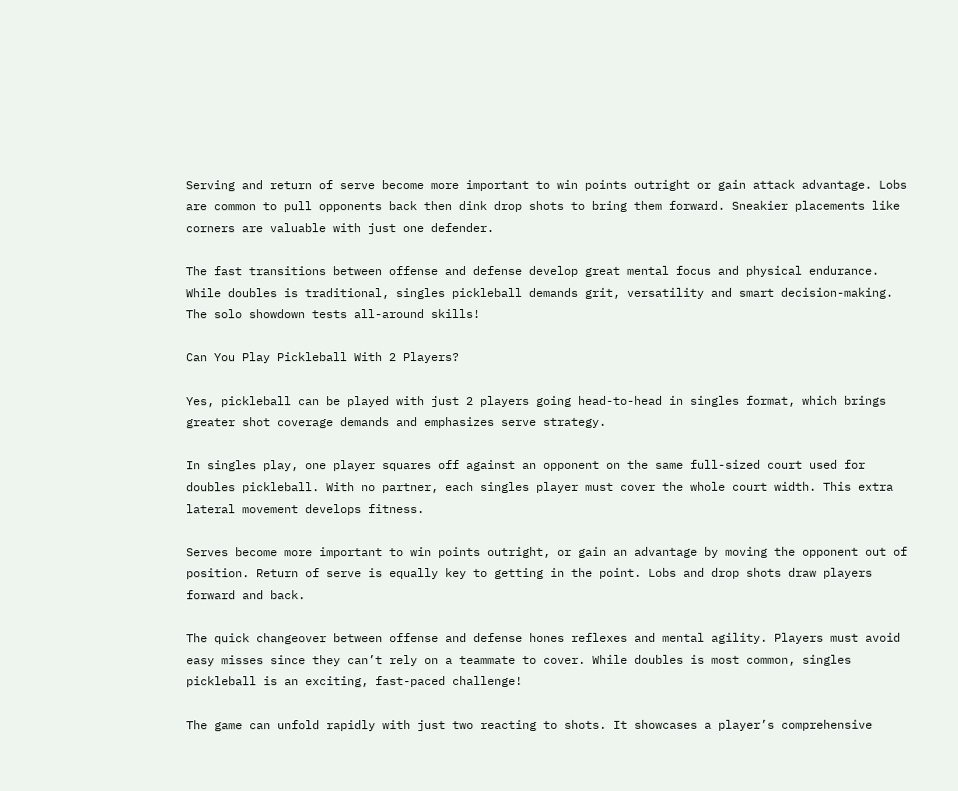Serving and return of serve become more important to win points outright or gain attack advantage. Lobs are common to pull opponents back then dink drop shots to bring them forward. Sneakier placements like corners are valuable with just one defender.

The fast transitions between offense and defense develop great mental focus and physical endurance. While doubles is traditional, singles pickleball demands grit, versatility and smart decision-making. The solo showdown tests all-around skills!

Can You Play Pickleball With 2 Players?

Yes, pickleball can be played with just 2 players going head-to-head in singles format, which brings greater shot coverage demands and emphasizes serve strategy.

In singles play, one player squares off against an opponent on the same full-sized court used for doubles pickleball. With no partner, each singles player must cover the whole court width. This extra lateral movement develops fitness.

Serves become more important to win points outright, or gain an advantage by moving the opponent out of position. Return of serve is equally key to getting in the point. Lobs and drop shots draw players forward and back.

The quick changeover between offense and defense hones reflexes and mental agility. Players must avoid easy misses since they can’t rely on a teammate to cover. While doubles is most common, singles pickleball is an exciting, fast-paced challenge!

The game can unfold rapidly with just two reacting to shots. It showcases a player’s comprehensive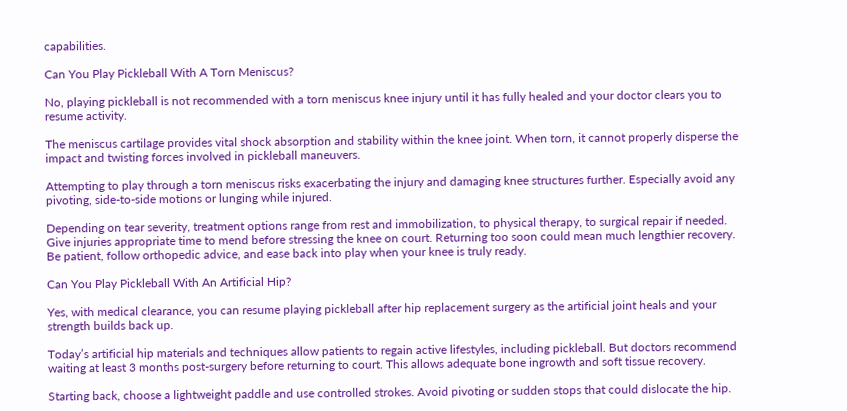capabilities.

Can You Play Pickleball With A Torn Meniscus?

No, playing pickleball is not recommended with a torn meniscus knee injury until it has fully healed and your doctor clears you to resume activity.

The meniscus cartilage provides vital shock absorption and stability within the knee joint. When torn, it cannot properly disperse the impact and twisting forces involved in pickleball maneuvers.

Attempting to play through a torn meniscus risks exacerbating the injury and damaging knee structures further. Especially avoid any pivoting, side-to-side motions or lunging while injured.

Depending on tear severity, treatment options range from rest and immobilization, to physical therapy, to surgical repair if needed. Give injuries appropriate time to mend before stressing the knee on court. Returning too soon could mean much lengthier recovery. Be patient, follow orthopedic advice, and ease back into play when your knee is truly ready.

Can You Play Pickleball With An Artificial Hip?

Yes, with medical clearance, you can resume playing pickleball after hip replacement surgery as the artificial joint heals and your strength builds back up.

Today’s artificial hip materials and techniques allow patients to regain active lifestyles, including pickleball. But doctors recommend waiting at least 3 months post-surgery before returning to court. This allows adequate bone ingrowth and soft tissue recovery.

Starting back, choose a lightweight paddle and use controlled strokes. Avoid pivoting or sudden stops that could dislocate the hip.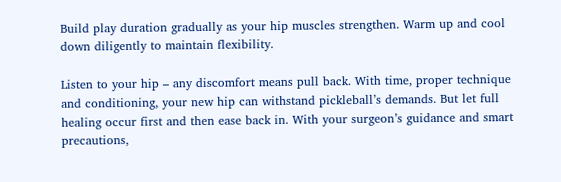Build play duration gradually as your hip muscles strengthen. Warm up and cool down diligently to maintain flexibility.

Listen to your hip – any discomfort means pull back. With time, proper technique and conditioning, your new hip can withstand pickleball’s demands. But let full healing occur first and then ease back in. With your surgeon’s guidance and smart precautions,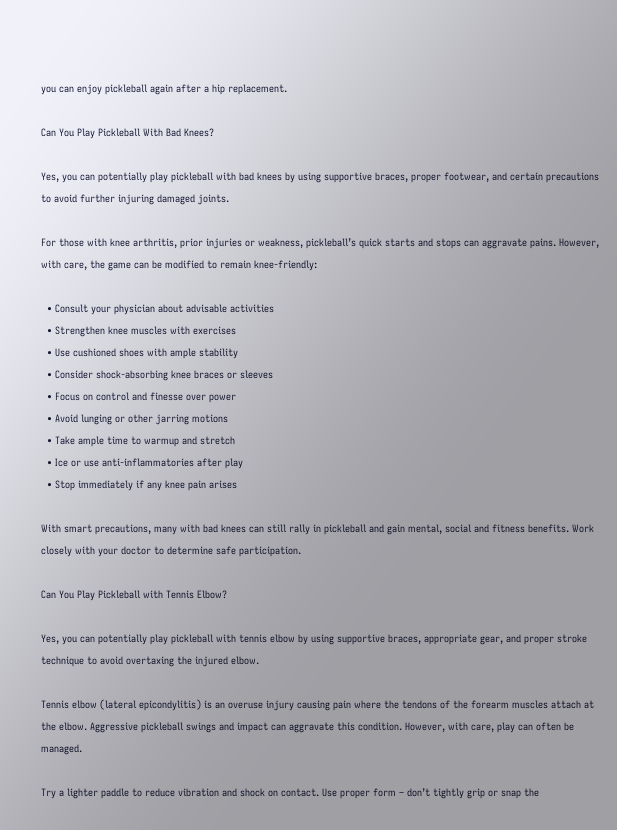you can enjoy pickleball again after a hip replacement.

Can You Play Pickleball With Bad Knees?

Yes, you can potentially play pickleball with bad knees by using supportive braces, proper footwear, and certain precautions to avoid further injuring damaged joints.

For those with knee arthritis, prior injuries or weakness, pickleball’s quick starts and stops can aggravate pains. However, with care, the game can be modified to remain knee-friendly:

  • Consult your physician about advisable activities
  • Strengthen knee muscles with exercises
  • Use cushioned shoes with ample stability
  • Consider shock-absorbing knee braces or sleeves
  • Focus on control and finesse over power
  • Avoid lunging or other jarring motions
  • Take ample time to warmup and stretch
  • Ice or use anti-inflammatories after play
  • Stop immediately if any knee pain arises

With smart precautions, many with bad knees can still rally in pickleball and gain mental, social and fitness benefits. Work closely with your doctor to determine safe participation.

Can You Play Pickleball with Tennis Elbow?

Yes, you can potentially play pickleball with tennis elbow by using supportive braces, appropriate gear, and proper stroke technique to avoid overtaxing the injured elbow.

Tennis elbow (lateral epicondylitis) is an overuse injury causing pain where the tendons of the forearm muscles attach at the elbow. Aggressive pickleball swings and impact can aggravate this condition. However, with care, play can often be managed.

Try a lighter paddle to reduce vibration and shock on contact. Use proper form – don’t tightly grip or snap the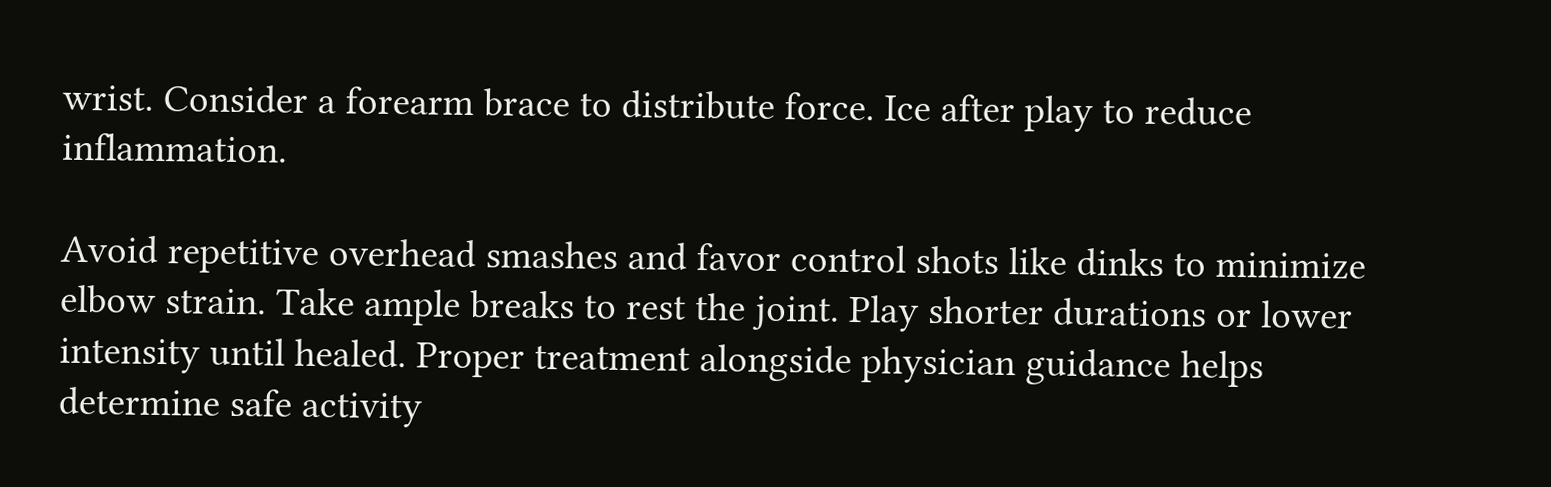wrist. Consider a forearm brace to distribute force. Ice after play to reduce inflammation.

Avoid repetitive overhead smashes and favor control shots like dinks to minimize elbow strain. Take ample breaks to rest the joint. Play shorter durations or lower intensity until healed. Proper treatment alongside physician guidance helps determine safe activity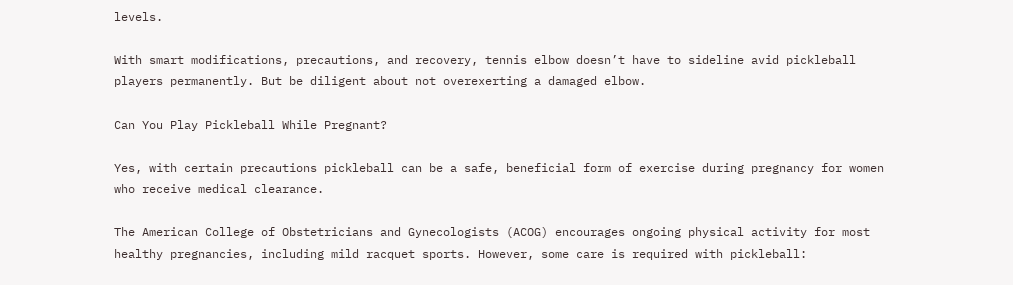levels.

With smart modifications, precautions, and recovery, tennis elbow doesn’t have to sideline avid pickleball players permanently. But be diligent about not overexerting a damaged elbow.

Can You Play Pickleball While Pregnant?

Yes, with certain precautions pickleball can be a safe, beneficial form of exercise during pregnancy for women who receive medical clearance.

The American College of Obstetricians and Gynecologists (ACOG) encourages ongoing physical activity for most healthy pregnancies, including mild racquet sports. However, some care is required with pickleball: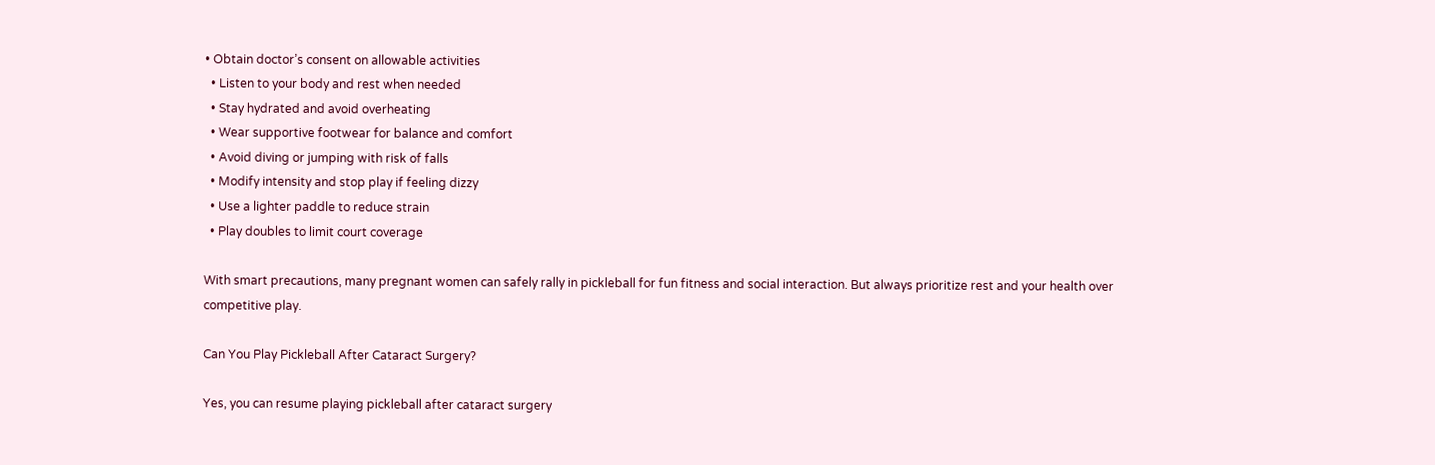• Obtain doctor’s consent on allowable activities
  • Listen to your body and rest when needed
  • Stay hydrated and avoid overheating
  • Wear supportive footwear for balance and comfort
  • Avoid diving or jumping with risk of falls
  • Modify intensity and stop play if feeling dizzy
  • Use a lighter paddle to reduce strain
  • Play doubles to limit court coverage

With smart precautions, many pregnant women can safely rally in pickleball for fun fitness and social interaction. But always prioritize rest and your health over competitive play.

Can You Play Pickleball After Cataract Surgery?

Yes, you can resume playing pickleball after cataract surgery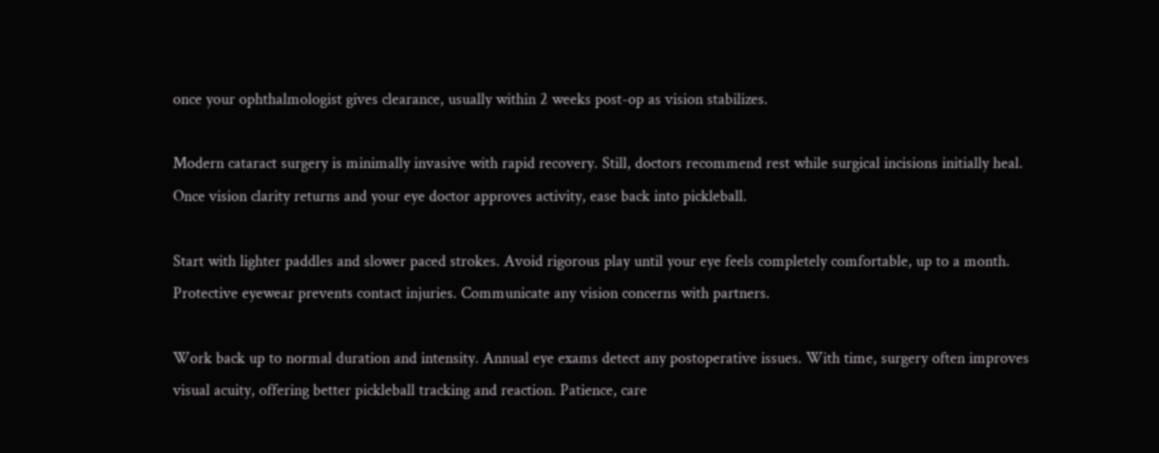once your ophthalmologist gives clearance, usually within 2 weeks post-op as vision stabilizes.

Modern cataract surgery is minimally invasive with rapid recovery. Still, doctors recommend rest while surgical incisions initially heal. Once vision clarity returns and your eye doctor approves activity, ease back into pickleball.

Start with lighter paddles and slower paced strokes. Avoid rigorous play until your eye feels completely comfortable, up to a month. Protective eyewear prevents contact injuries. Communicate any vision concerns with partners.

Work back up to normal duration and intensity. Annual eye exams detect any postoperative issues. With time, surgery often improves visual acuity, offering better pickleball tracking and reaction. Patience, care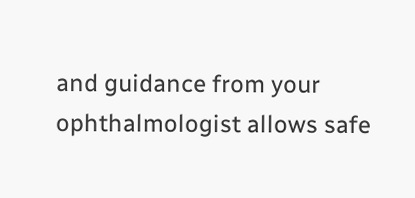and guidance from your ophthalmologist allows safe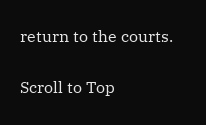return to the courts.

Scroll to Top